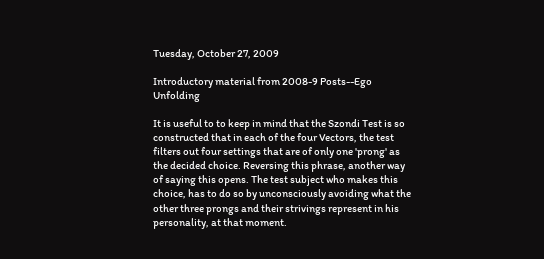Tuesday, October 27, 2009

Introductory material from 2008-9 Posts--Ego Unfolding

It is useful to to keep in mind that the Szondi Test is so constructed that in each of the four Vectors, the test filters out four settings that are of only one 'prong' as the decided choice. Reversing this phrase, another way of saying this opens. The test subject who makes this choice, has to do so by unconsciously avoiding what the other three prongs and their strivings represent in his personality, at that moment.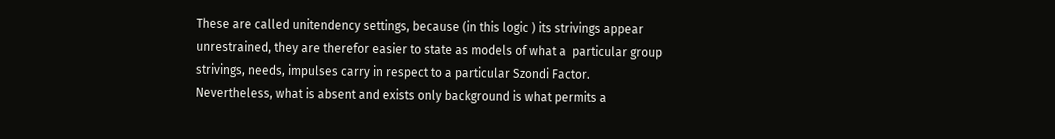These are called unitendency settings, because (in this logic ) its strivings appear unrestrained, they are therefor easier to state as models of what a  particular group strivings, needs, impulses carry in respect to a particular Szondi Factor. Nevertheless, what is absent and exists only background is what permits a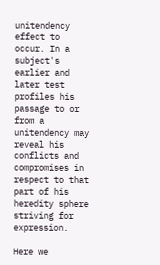unitendency effect to occur. In a subject's earlier and later test profiles his passage to or from a unitendency may reveal his conflicts and compromises in respect to that part of his heredity sphere striving for expression.

Here we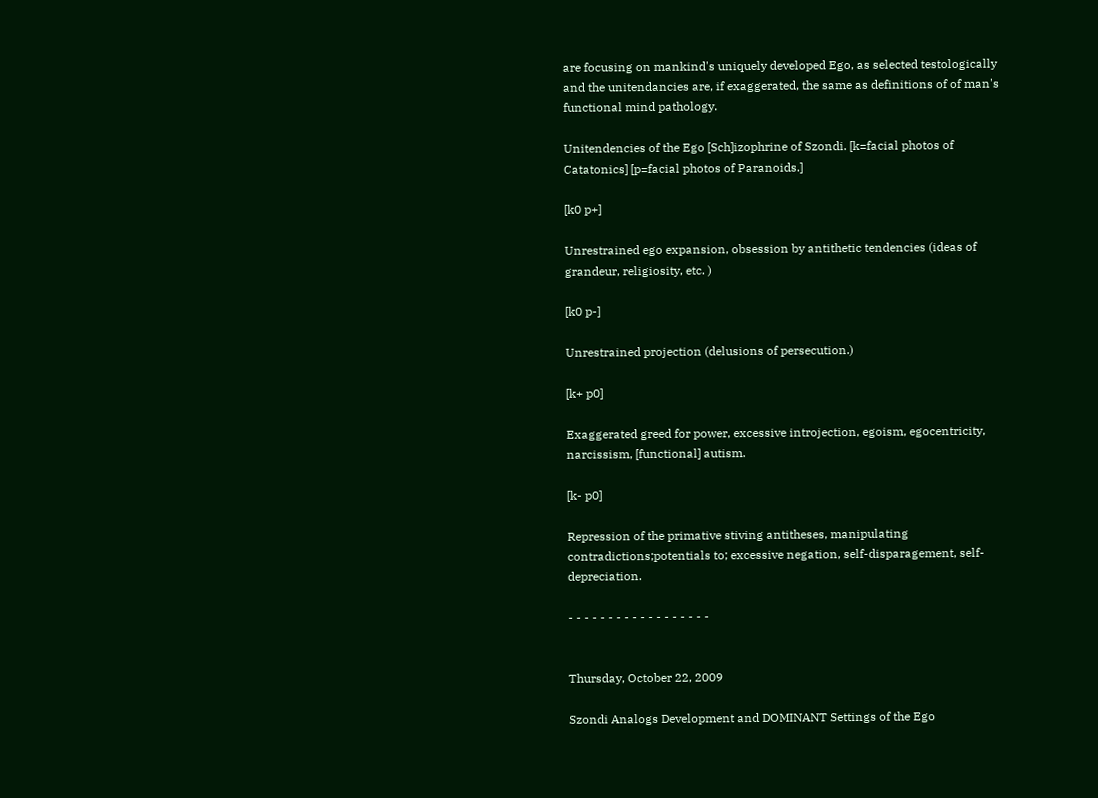are focusing on mankind's uniquely developed Ego, as selected testologically and the unitendancies are, if exaggerated, the same as definitions of of man's functional mind pathology.

Unitendencies of the Ego [Sch]izophrine of Szondi. [k=facial photos of Catatonics] [p=facial photos of Paranoids.]

[k0 p+]

Unrestrained ego expansion, obsession by antithetic tendencies (ideas of grandeur, religiosity, etc. )

[k0 p-]

Unrestrained projection (delusions of persecution.)

[k+ p0]

Exaggerated greed for power, excessive introjection, egoism, egocentricity, narcissism, [functional] autism.

[k- p0]

Repression of the primative stiving antitheses, manipulating contradictions;potentials to; excessive negation, self-disparagement, self-depreciation.

- - - - - - - - - - - - - - - - - -


Thursday, October 22, 2009

Szondi Analogs Development and DOMINANT Settings of the Ego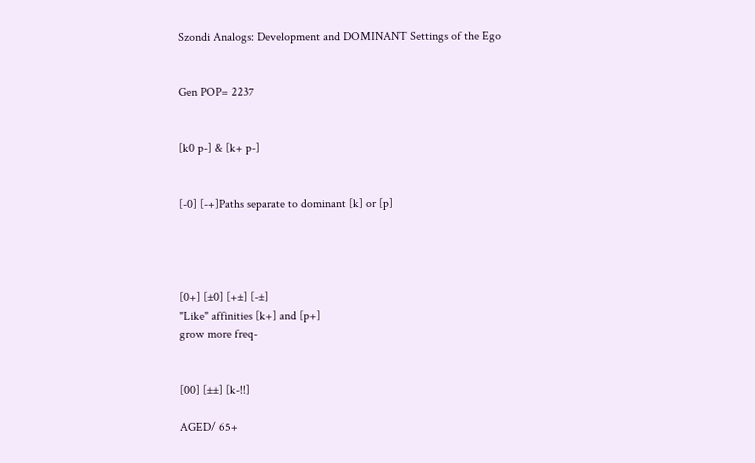Szondi Analogs: Development and DOMINANT Settings of the Ego


Gen POP= 2237


[k0 p-] & [k+ p-]


[-0] [-+]Paths separate to dominant [k] or [p]




[0+] [±0] [+±] [-±]
"Like" affinities [k+] and [p+]
grow more freq-


[00] [±±] [k-!!]

AGED/ 65+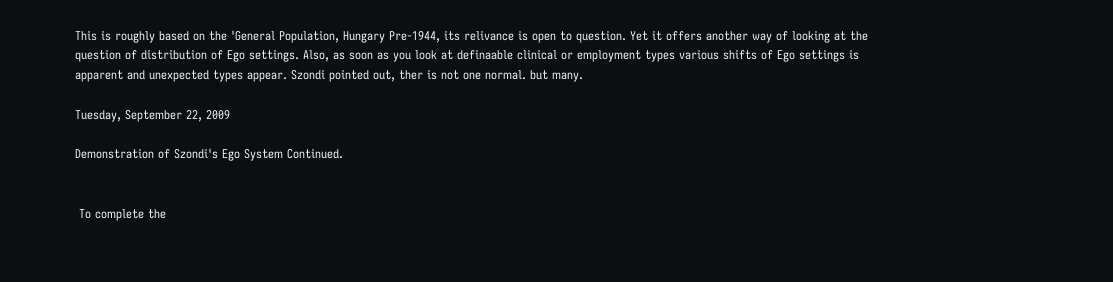This is roughly based on the 'General Population, Hungary Pre-1944, its relivance is open to question. Yet it offers another way of looking at the question of distribution of Ego settings. Also, as soon as you look at definaable clinical or employment types various shifts of Ego settings is apparent and unexpected types appear. Szondi pointed out, ther is not one normal. but many.

Tuesday, September 22, 2009

Demonstration of Szondi's Ego System Continued.


 To complete the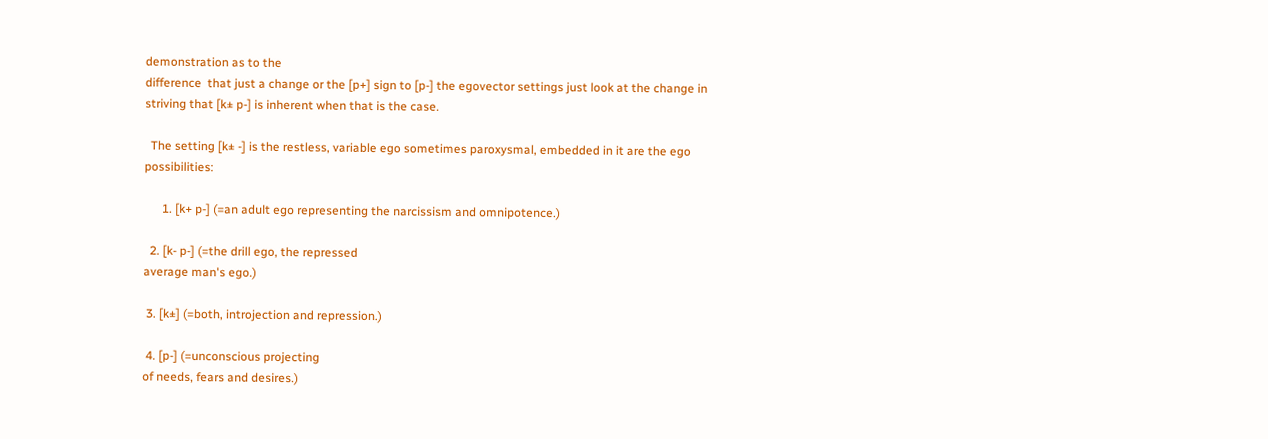demonstration as to the
difference  that just a change or the [p+] sign to [p-] the egovector settings just look at the change in striving that [k± p-] is inherent when that is the case.

  The setting [k± -] is the restless, variable ego sometimes paroxysmal, embedded in it are the ego possibilities:

      1. [k+ p-] (=an adult ego representing the narcissism and omnipotence.)

  2. [k- p-] (=the drill ego, the repressed
average man's ego.)

 3. [k±] (=both, introjection and repression.)

 4. [p-] (=unconscious projecting
of needs, fears and desires.)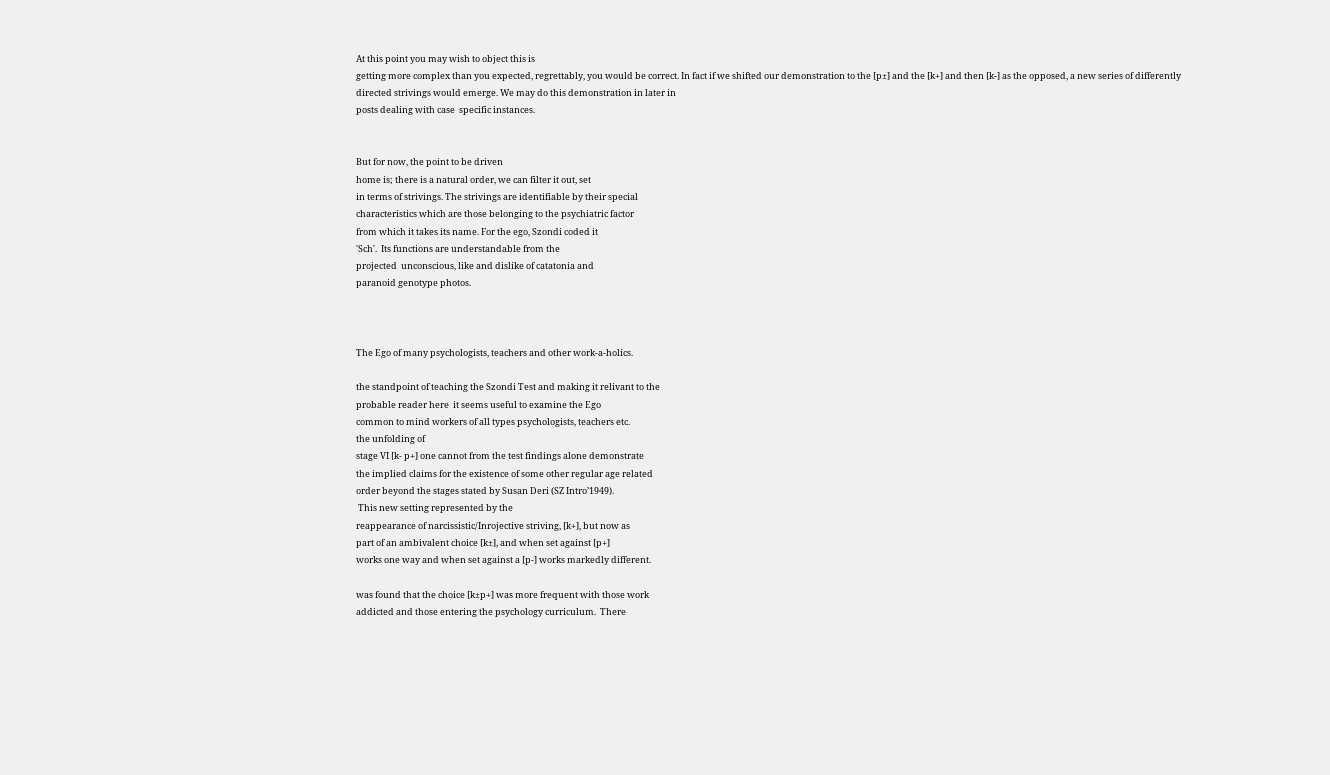At this point you may wish to object this is
getting more complex than you expected, regrettably, you would be correct. In fact if we shifted our demonstration to the [p±] and the [k+] and then [k-] as the opposed, a new series of differently directed strivings would emerge. We may do this demonstration in later in
posts dealing with case  specific instances.


But for now, the point to be driven
home is; there is a natural order, we can filter it out, set
in terms of strivings. The strivings are identifiable by their special
characteristics which are those belonging to the psychiatric factor
from which it takes its name. For the ego, Szondi coded it
'Sch'.  Its functions are understandable from the
projected  unconscious, like and dislike of catatonia and
paranoid genotype photos.



The Ego of many psychologists, teachers and other work-a-holics.

the standpoint of teaching the Szondi Test and making it relivant to the
probable reader here  it seems useful to examine the Ego
common to mind workers of all types psychologists, teachers etc.
the unfolding of
stage VI [k- p+] one cannot from the test findings alone demonstrate
the implied claims for the existence of some other regular age related
order beyond the stages stated by Susan Deri (SZ Intro’1949).
 This new setting represented by the
reappearance of narcissistic/Inrojective striving, [k+], but now as
part of an ambivalent choice [k±], and when set against [p+]
works one way and when set against a [p-] works markedly different.

was found that the choice [k±p+] was more frequent with those work
addicted and those entering the psychology curriculum.  There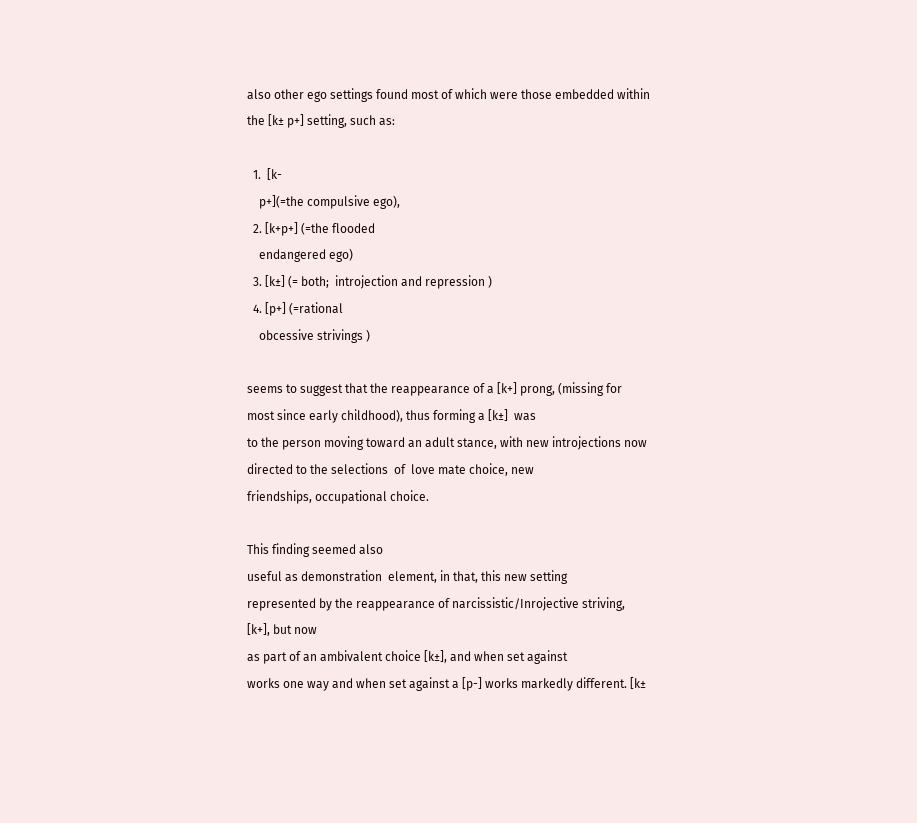also other ego settings found most of which were those embedded within
the [k± p+] setting, such as:

  1.  [k-
    p+](=the compulsive ego),
  2. [k+p+] (=the flooded
    endangered ego)
  3. [k±] (= both;  introjection and repression )
  4. [p+] (=rational
    obcessive strivings )

seems to suggest that the reappearance of a [k+] prong, (missing for
most since early childhood), thus forming a [k±]  was
to the person moving toward an adult stance, with new introjections now
directed to the selections  of  love mate choice, new
friendships, occupational choice.

This finding seemed also
useful as demonstration  element, in that, this new setting
represented by the reappearance of narcissistic/Inrojective striving,
[k+], but now
as part of an ambivalent choice [k±], and when set against
works one way and when set against a [p-] works markedly different. [k±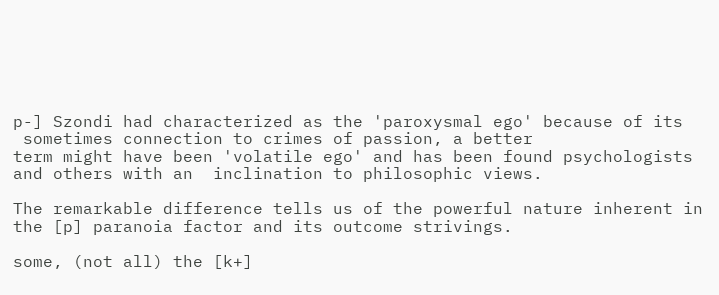p-] Szondi had characterized as the 'paroxysmal ego' because of its
 sometimes connection to crimes of passion, a better
term might have been 'volatile ego' and has been found psychologists
and others with an  inclination to philosophic views.

The remarkable difference tells us of the powerful nature inherent in
the [p] paranoia factor and its outcome strivings.

some, (not all) the [k+]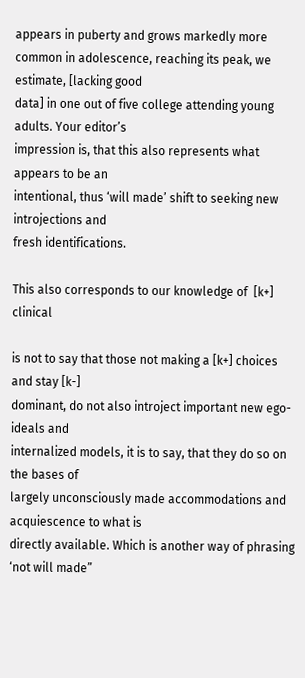appears in puberty and grows markedly more
common in adolescence, reaching its peak, we estimate, [lacking good
data] in one out of five college attending young adults. Your editor’s
impression is, that this also represents what appears to be an
intentional, thus ‘will made’ shift to seeking new introjections and
fresh identifications.

This also corresponds to our knowledge of  [k+] clinical

is not to say that those not making a [k+] choices and stay [k-]
dominant, do not also introject important new ego-ideals and
internalized models, it is to say, that they do so on the bases of
largely unconsciously made accommodations and acquiescence to what is
directly available. Which is another way of phrasing ‘not will made”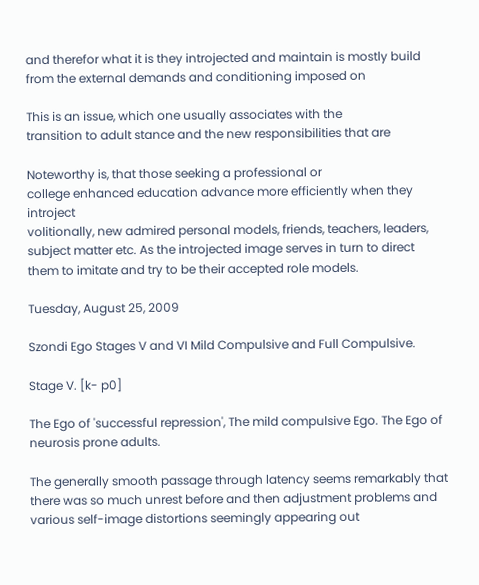and therefor what it is they introjected and maintain is mostly build
from the external demands and conditioning imposed on

This is an issue, which one usually associates with the
transition to adult stance and the new responsibilities that are

Noteworthy is, that those seeking a professional or
college enhanced education advance more efficiently when they introject
volitionally, new admired personal models, friends, teachers, leaders,
subject matter etc. As the introjected image serves in turn to direct
them to imitate and try to be their accepted role models.

Tuesday, August 25, 2009

Szondi Ego Stages V and VI Mild Compulsive and Full Compulsive.

Stage V. [k- p0]

The Ego of 'successful repression', The mild compulsive Ego. The Ego of neurosis prone adults.

The generally smooth passage through latency seems remarkably that there was so much unrest before and then adjustment problems and various self-image distortions seemingly appearing out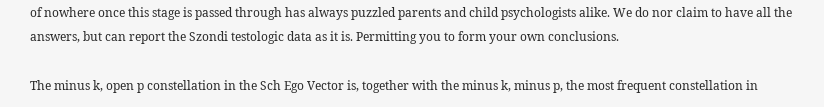of nowhere once this stage is passed through has always puzzled parents and child psychologists alike. We do nor claim to have all the answers, but can report the Szondi testologic data as it is. Permitting you to form your own conclusions.

The minus k, open p constellation in the Sch Ego Vector is, together with the minus k, minus p, the most frequent constellation in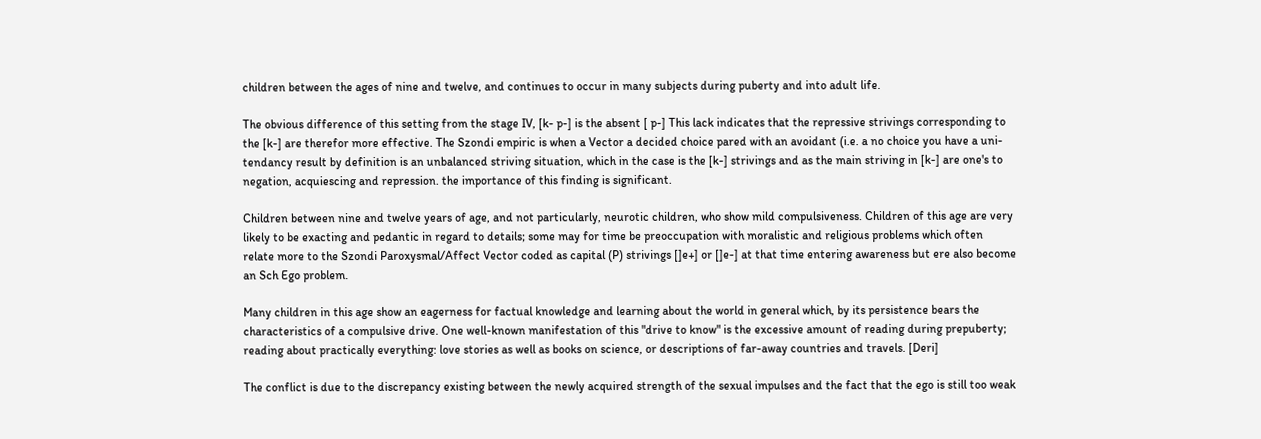children between the ages of nine and twelve, and continues to occur in many subjects during puberty and into adult life.

The obvious difference of this setting from the stage IV, [k- p-] is the absent [ p-] This lack indicates that the repressive strivings corresponding to the [k-] are therefor more effective. The Szondi empiric is when a Vector a decided choice pared with an avoidant (i.e. a no choice you have a uni-tendancy result by definition is an unbalanced striving situation, which in the case is the [k-] strivings and as the main striving in [k-] are one's to negation, acquiescing and repression. the importance of this finding is significant.

Children between nine and twelve years of age, and not particularly, neurotic children, who show mild compulsiveness. Children of this age are very likely to be exacting and pedantic in regard to details; some may for time be preoccupation with moralistic and religious problems which often relate more to the Szondi Paroxysmal/Affect Vector coded as capital (P) strivings []e+] or []e-] at that time entering awareness but ere also become an Sch Ego problem.

Many children in this age show an eagerness for factual knowledge and learning about the world in general which, by its persistence bears the characteristics of a compulsive drive. One well-known manifestation of this "drive to know" is the excessive amount of reading during prepuberty; reading about practically everything: love stories as well as books on science, or descriptions of far-away countries and travels. [Deri]

The conflict is due to the discrepancy existing between the newly acquired strength of the sexual impulses and the fact that the ego is still too weak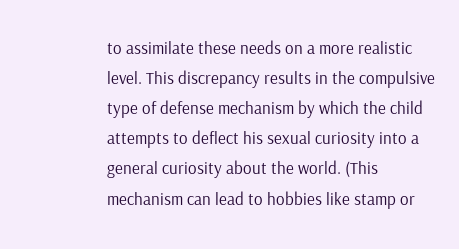to assimilate these needs on a more realistic level. This discrepancy results in the compulsive type of defense mechanism by which the child attempts to deflect his sexual curiosity into a general curiosity about the world. (This mechanism can lead to hobbies like stamp or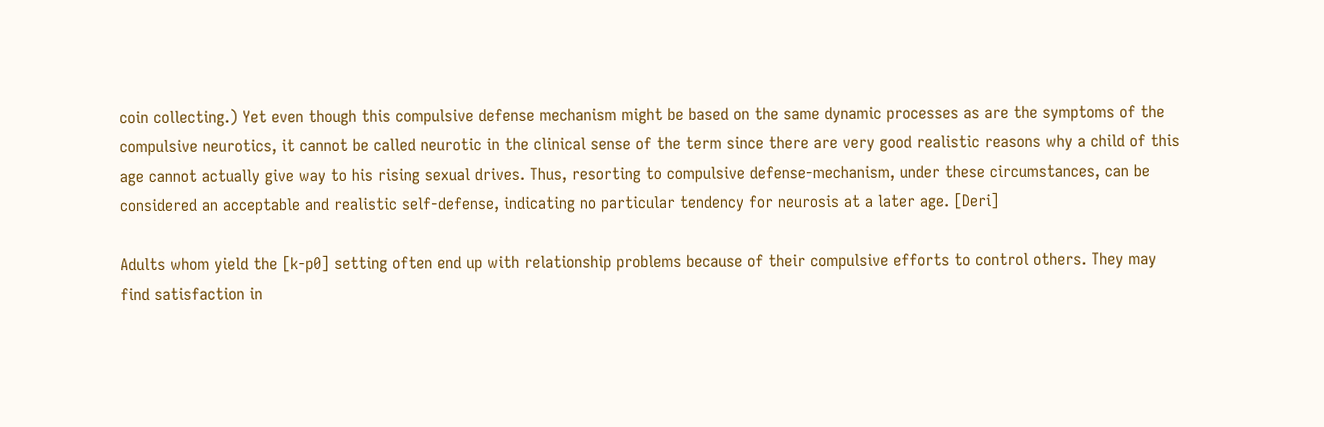coin collecting.) Yet even though this compulsive defense mechanism might be based on the same dynamic processes as are the symptoms of the compulsive neurotics, it cannot be called neurotic in the clinical sense of the term since there are very good realistic reasons why a child of this age cannot actually give way to his rising sexual drives. Thus, resorting to compulsive defense-mechanism, under these circumstances, can be considered an acceptable and realistic self-defense, indicating no particular tendency for neurosis at a later age. [Deri]

Adults whom yield the [k-p0] setting often end up with relationship problems because of their compulsive efforts to control others. They may find satisfaction in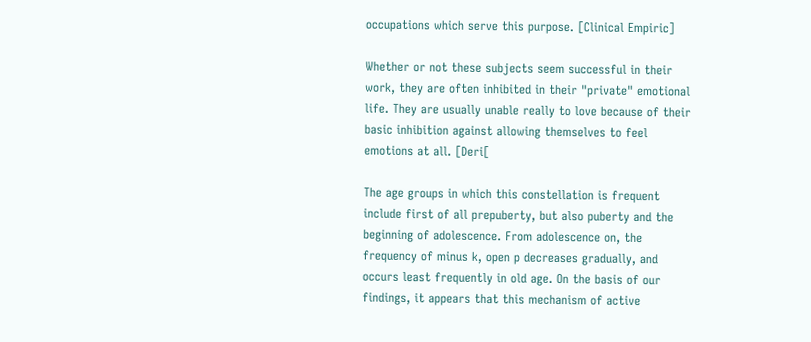occupations which serve this purpose. [Clinical Empiric]

Whether or not these subjects seem successful in their work, they are often inhibited in their "private" emotional life. They are usually unable really to love because of their basic inhibition against allowing themselves to feel emotions at all. [Deri[

The age groups in which this constellation is frequent include first of all prepuberty, but also puberty and the beginning of adolescence. From adolescence on, the frequency of minus k, open p decreases gradually, and occurs least frequently in old age. On the basis of our findings, it appears that this mechanism of active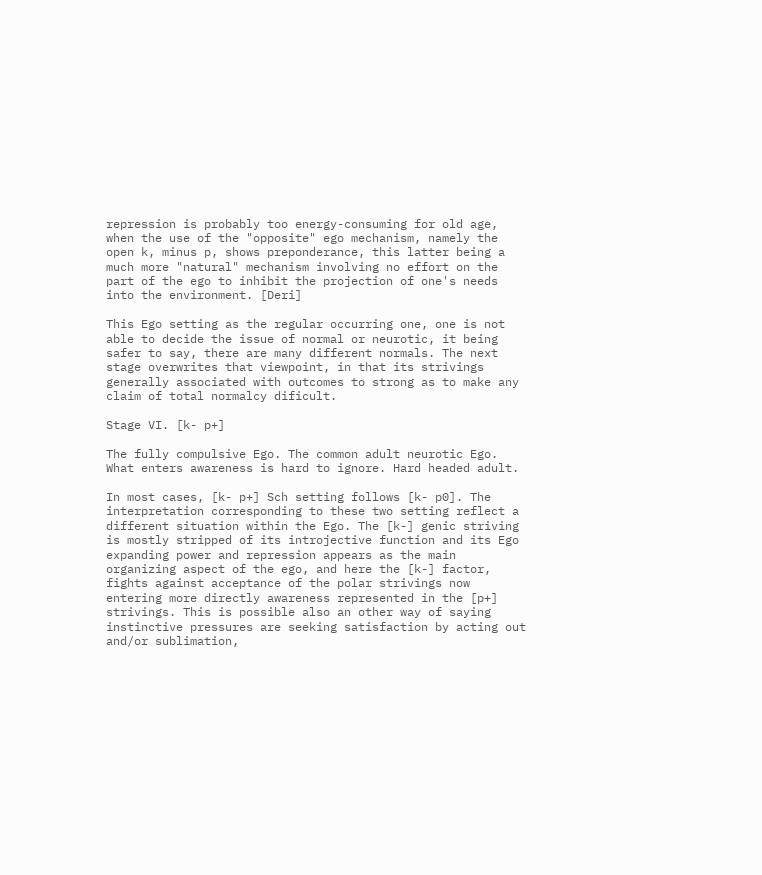repression is probably too energy-consuming for old age, when the use of the "opposite" ego mechanism, namely the open k, minus p, shows preponderance, this latter being a much more "natural" mechanism involving no effort on the part of the ego to inhibit the projection of one's needs into the environment. [Deri]

This Ego setting as the regular occurring one, one is not able to decide the issue of normal or neurotic, it being safer to say, there are many different normals. The next stage overwrites that viewpoint, in that its strivings generally associated with outcomes to strong as to make any claim of total normalcy dificult.

Stage VI. [k- p+]

The fully compulsive Ego. The common adult neurotic Ego. What enters awareness is hard to ignore. Hard headed adult.

In most cases, [k- p+] Sch setting follows [k- p0]. The interpretation corresponding to these two setting reflect a different situation within the Ego. The [k-] genic striving is mostly stripped of its introjective function and its Ego expanding power and repression appears as the main organizing aspect of the ego, and here the [k-] factor, fights against acceptance of the polar strivings now entering more directly awareness represented in the [p+] strivings. This is possible also an other way of saying instinctive pressures are seeking satisfaction by acting out and/or sublimation,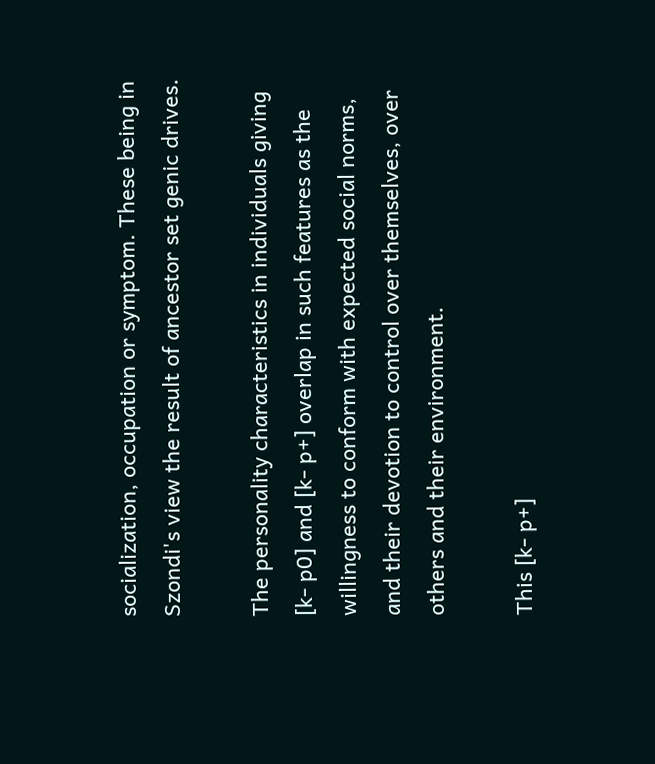socialization, occupation or symptom. These being in Szondi's view the result of ancestor set genic drives.

The personality characteristics in individuals giving [k- p0] and [k- p+] overlap in such features as the willingness to conform with expected social norms, and their devotion to control over themselves, over others and their environment.

This [k- p+]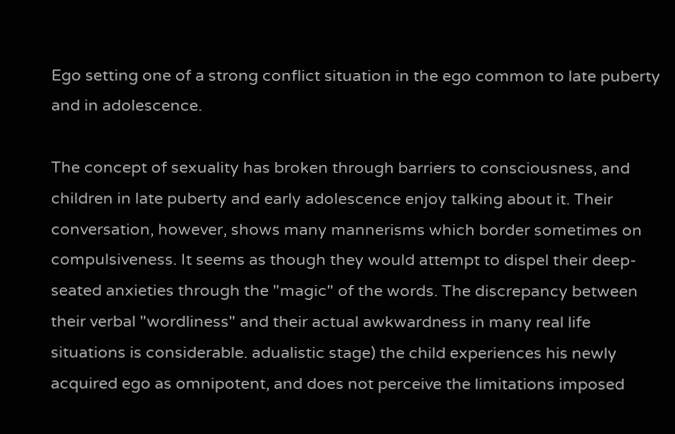Ego setting one of a strong conflict situation in the ego common to late puberty and in adolescence.

The concept of sexuality has broken through barriers to consciousness, and children in late puberty and early adolescence enjoy talking about it. Their conversation, however, shows many mannerisms which border sometimes on compulsiveness. It seems as though they would attempt to dispel their deep-seated anxieties through the "magic" of the words. The discrepancy between their verbal "wordliness" and their actual awkwardness in many real life situations is considerable. adualistic stage) the child experiences his newly acquired ego as omnipotent, and does not perceive the limitations imposed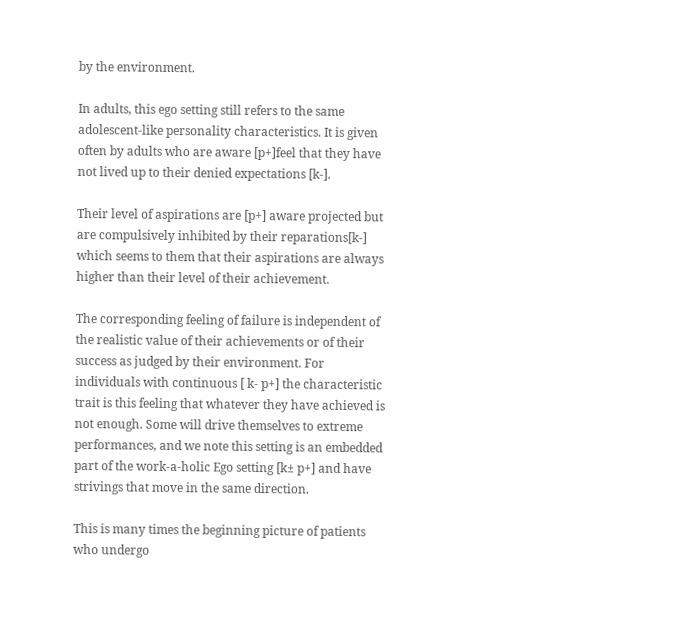by the environment.

In adults, this ego setting still refers to the same adolescent-like personality characteristics. It is given often by adults who are aware [p+]feel that they have not lived up to their denied expectations [k-].

Their level of aspirations are [p+] aware projected but are compulsively inhibited by their reparations[k-] which seems to them that their aspirations are always higher than their level of their achievement.

The corresponding feeling of failure is independent of the realistic value of their achievements or of their success as judged by their environment. For individuals with continuous [ k- p+] the characteristic trait is this feeling that whatever they have achieved is not enough. Some will drive themselves to extreme performances, and we note this setting is an embedded part of the work-a-holic Ego setting [k± p+] and have strivings that move in the same direction.

This is many times the beginning picture of patients who undergo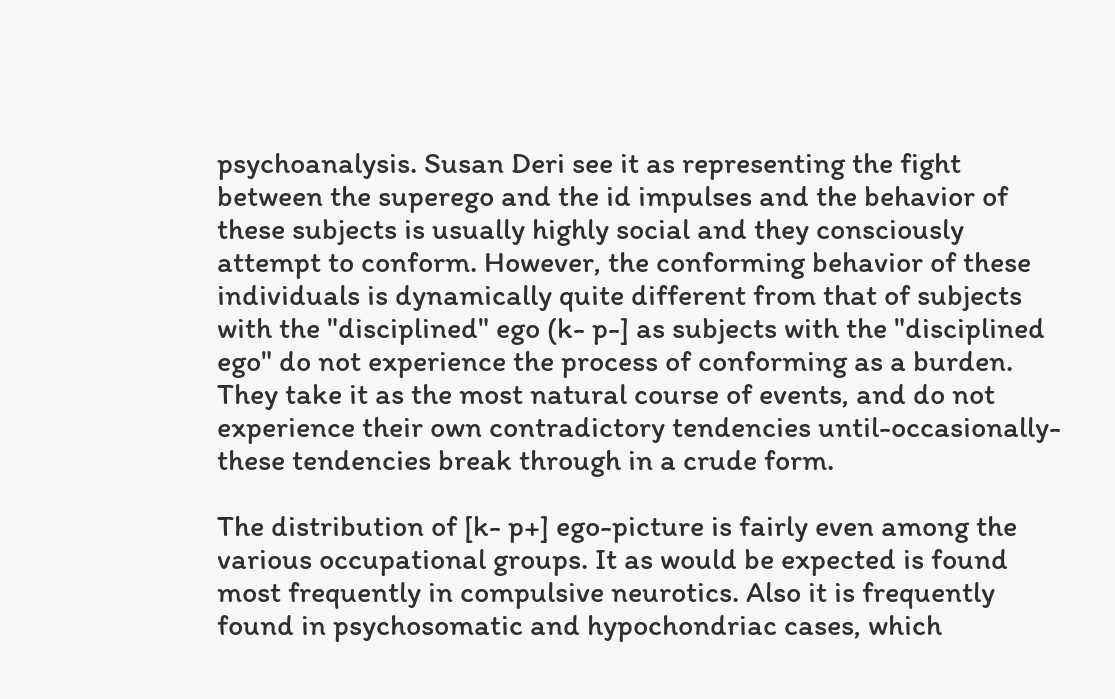psychoanalysis. Susan Deri see it as representing the fight between the superego and the id impulses and the behavior of these subjects is usually highly social and they consciously attempt to conform. However, the conforming behavior of these individuals is dynamically quite different from that of subjects with the "disciplined" ego (k- p-] as subjects with the "disciplined ego" do not experience the process of conforming as a burden. They take it as the most natural course of events, and do not experience their own contradictory tendencies until-occasionally-these tendencies break through in a crude form.

The distribution of [k- p+] ego-picture is fairly even among the various occupational groups. It as would be expected is found most frequently in compulsive neurotics. Also it is frequently found in psychosomatic and hypochondriac cases, which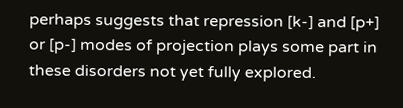perhaps suggests that repression [k-] and [p+] or [p-] modes of projection plays some part in these disorders not yet fully explored.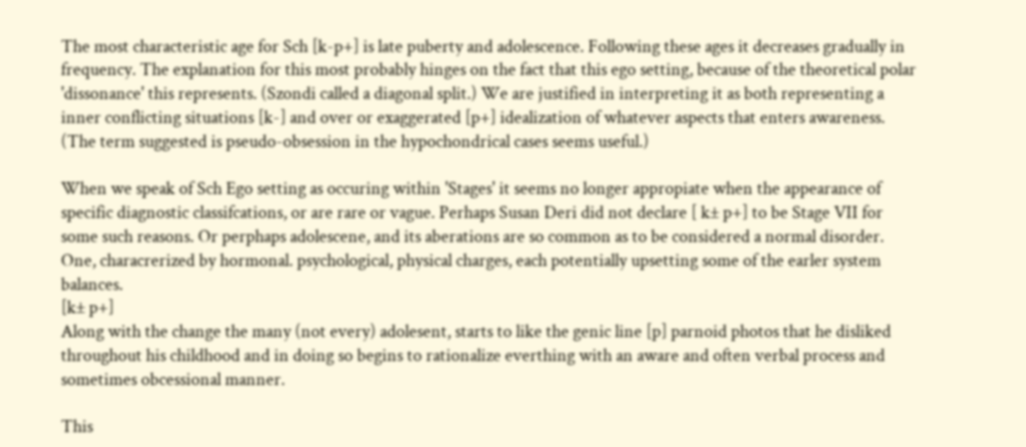The most characteristic age for Sch [k-p+] is late puberty and adolescence. Following these ages it decreases gradually in frequency. The explanation for this most probably hinges on the fact that this ego setting, because of the theoretical polar 'dissonance' this represents. (Szondi called a diagonal split.) We are justified in interpreting it as both representing a inner conflicting situations [k-] and over or exaggerated [p+] idealization of whatever aspects that enters awareness. (The term suggested is pseudo-obsession in the hypochondrical cases seems useful.)

When we speak of Sch Ego setting as occuring within 'Stages' it seems no longer appropiate when the appearance of specific diagnostic classifcations, or are rare or vague. Perhaps Susan Deri did not declare [ k± p+] to be Stage VII for some such reasons. Or perphaps adolescene, and its aberations are so common as to be considered a normal disorder. One, characrerized by hormonal. psychological, physical charges, each potentially upsetting some of the earler system balances.
[k± p+]
Along with the change the many (not every) adolesent, starts to like the genic line [p] parnoid photos that he disliked throughout his childhood and in doing so begins to rationalize everthing with an aware and often verbal process and sometimes obcessional manner.

This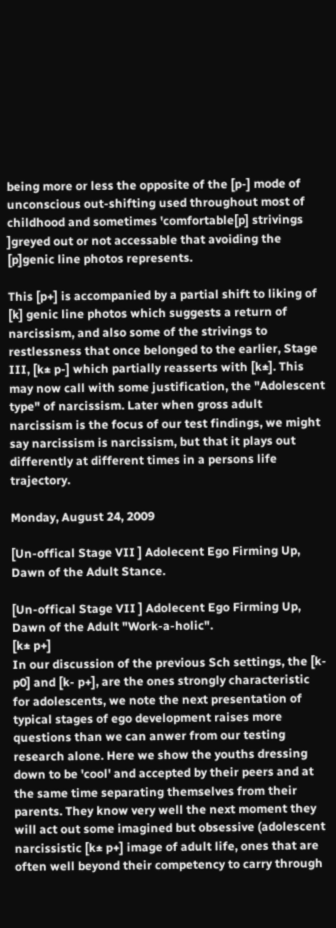being more or less the opposite of the [p-] mode of unconscious out-shifting used throughout most of childhood and sometimes 'comfortable[p] strivings ]greyed out or not accessable that avoiding the [p]genic line photos represents.

This [p+] is accompanied by a partial shift to liking of [k] genic line photos which suggests a return of narcissism, and also some of the strivings to restlessness that once belonged to the earlier, Stage III, [k± p-] which partially reasserts with [k±]. This may now call with some justification, the "Adolescent type" of narcissism. Later when gross adult narcissism is the focus of our test findings, we might say narcissism is narcissism, but that it plays out differently at different times in a persons life trajectory.

Monday, August 24, 2009

[Un-offical Stage VII ] Adolecent Ego Firming Up, Dawn of the Adult Stance.

[Un-offical Stage VII ] Adolecent Ego Firming Up, Dawn of the Adult "Work-a-holic".
[k± p+]
In our discussion of the previous Sch settings, the [k- p0] and [k- p+], are the ones strongly characteristic for adolescents, we note the next presentation of typical stages of ego development raises more questions than we can anwer from our testing research alone. Here we show the youths dressing down to be 'cool' and accepted by their peers and at the same time separating themselves from their parents. They know very well the next moment they will act out some imagined but obsessive (adolescent narcissistic [k± p+] image of adult life, ones that are often well beyond their competency to carry through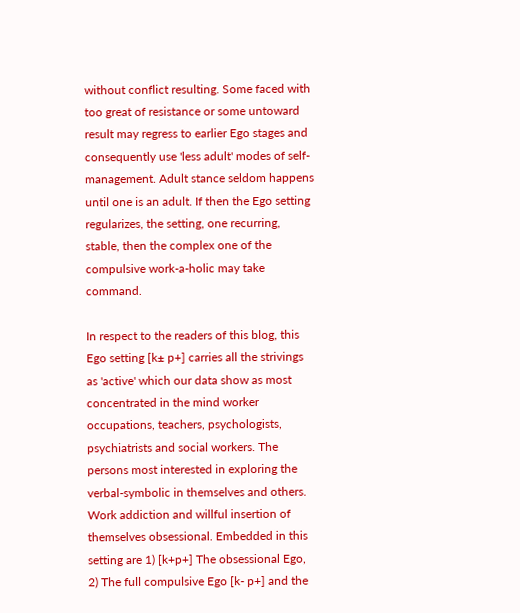without conflict resulting. Some faced with too great of resistance or some untoward result may regress to earlier Ego stages and consequently use 'less adult' modes of self-management. Adult stance seldom happens until one is an adult. If then the Ego setting regularizes, the setting, one recurring, stable, then the complex one of the compulsive work-a-holic may take command.

In respect to the readers of this blog, this Ego setting [k± p+] carries all the strivings as 'active' which our data show as most concentrated in the mind worker occupations, teachers, psychologists, psychiatrists and social workers. The persons most interested in exploring the verbal-symbolic in themselves and others. Work addiction and willful insertion of themselves obsessional. Embedded in this setting are 1) [k+p+] The obsessional Ego, 2) The full compulsive Ego [k- p+] and the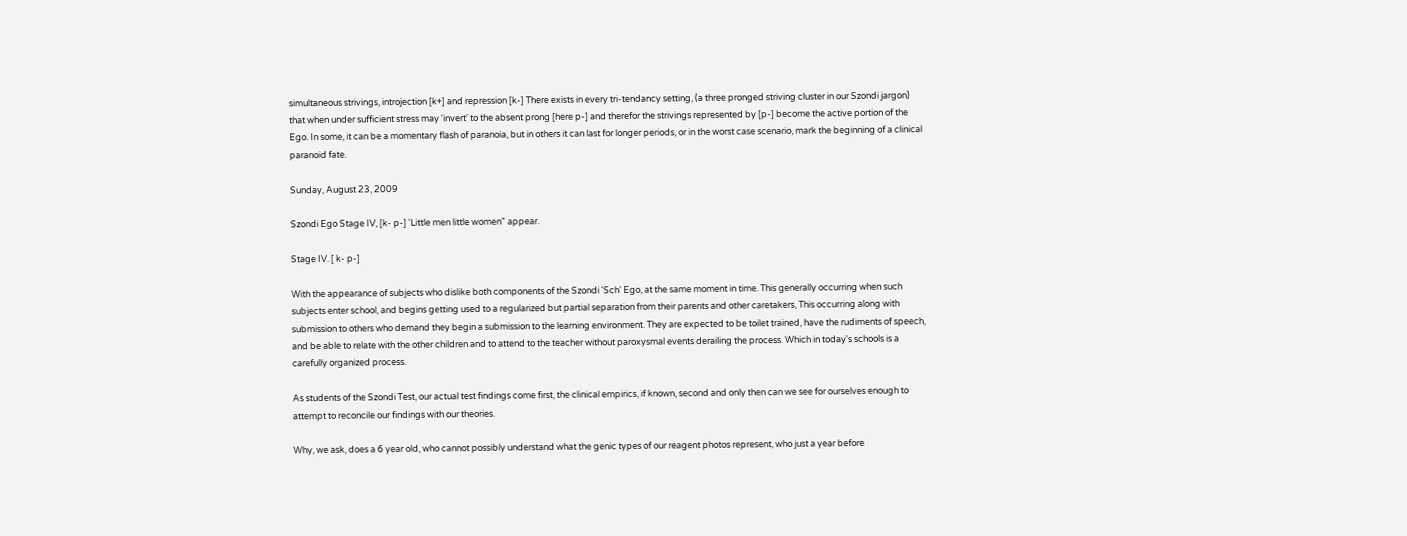simultaneous strivings, introjection [k+] and repression [k-] There exists in every tri-tendancy setting, (a three pronged striving cluster in our Szondi jargon) that when under sufficient stress may 'invert' to the absent prong [here p-] and therefor the strivings represented by [p-] become the active portion of the Ego. In some, it can be a momentary flash of paranoia, but in others it can last for longer periods, or in the worst case scenario, mark the beginning of a clinical paranoid fate.

Sunday, August 23, 2009

Szondi Ego Stage IV, [k- p-] 'Little men little women" appear.

Stage IV. [ k- p-]

With the appearance of subjects who dislike both components of the Szondi 'Sch' Ego, at the same moment in time. This generally occurring when such subjects enter school, and begins getting used to a regularized but partial separation from their parents and other caretakers, This occurring along with submission to others who demand they begin a submission to the learning environment. They are expected to be toilet trained, have the rudiments of speech, and be able to relate with the other children and to attend to the teacher without paroxysmal events derailing the process. Which in today's schools is a carefully organized process.

As students of the Szondi Test, our actual test findings come first, the clinical empirics, if known, second and only then can we see for ourselves enough to attempt to reconcile our findings with our theories.

Why, we ask, does a 6 year old, who cannot possibly understand what the genic types of our reagent photos represent, who just a year before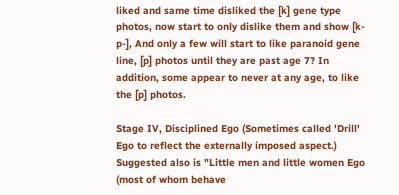liked and same time disliked the [k] gene type photos, now start to only dislike them and show [k- p-], And only a few will start to like paranoid gene line, [p] photos until they are past age 7? In addition, some appear to never at any age, to like the [p] photos.

Stage IV, Disciplined Ego (Sometimes called 'Drill' Ego to reflect the externally imposed aspect.) Suggested also is "Little men and little women Ego (most of whom behave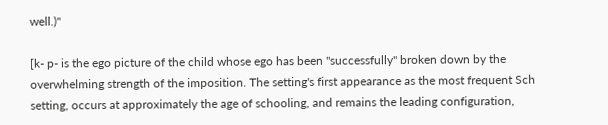well.)"

[k- p- is the ego picture of the child whose ego has been "successfully" broken down by the overwhelming strength of the imposition. The setting's first appearance as the most frequent Sch setting, occurs at approximately the age of schooling, and remains the leading configuration,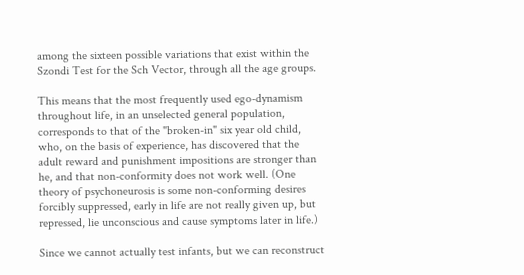among the sixteen possible variations that exist within the Szondi Test for the Sch Vector, through all the age groups.

This means that the most frequently used ego-dynamism throughout life, in an unselected general population, corresponds to that of the "broken-in" six year old child, who, on the basis of experience, has discovered that the adult reward and punishment impositions are stronger than he, and that non-conformity does not work well. (One theory of psychoneurosis is some non-conforming desires forcibly suppressed, early in life are not really given up, but repressed, lie unconscious and cause symptoms later in life.)

Since we cannot actually test infants, but we can reconstruct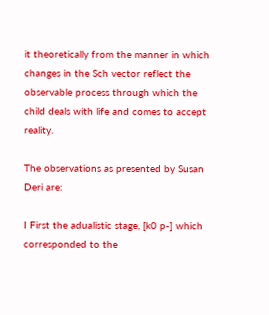it theoretically from the manner in which changes in the Sch vector reflect the observable process through which the child deals with life and comes to accept reality.

The observations as presented by Susan Deri are:

I First the adualistic stage, [k0 p-] which corresponded to the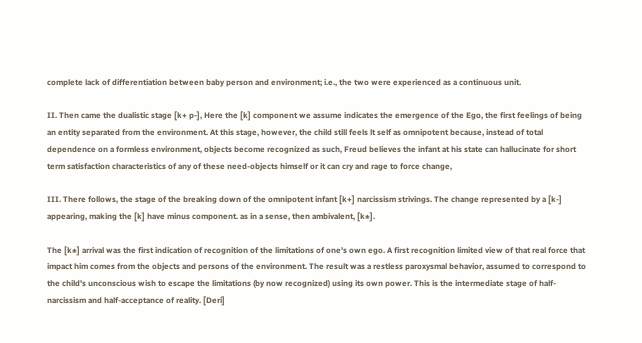complete lack of differentiation between baby person and environment; i.e., the two were experienced as a continuous unit.

II. Then came the dualistic stage [k+ p-], Here the [k] component we assume indicates the emergence of the Ego, the first feelings of being an entity separated from the environment. At this stage, however, the child still feels lt self as omnipotent because, instead of total dependence on a formless environment, objects become recognized as such, Freud believes the infant at his state can hallucinate for short term satisfaction characteristics of any of these need-objects himself or it can cry and rage to force change,

III. There follows, the stage of the breaking down of the omnipotent infant [k+] narcissism strivings. The change represented by a [k-] appearing, making the [k] have minus component. as in a sense, then ambivalent, [k±].

The [k±] arrival was the first indication of recognition of the limitations of one's own ego. A first recognition limited view of that real force that impact him comes from the objects and persons of the environment. The result was a restless paroxysmal behavior, assumed to correspond to the child's unconscious wish to escape the limitations (by now recognized) using its own power. This is the intermediate stage of half-narcissism and half-acceptance of reality. [Deri]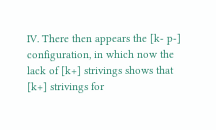IV. There then appears the [k- p-] configuration, in which now the lack of [k+] strivings shows that [k+] strivings for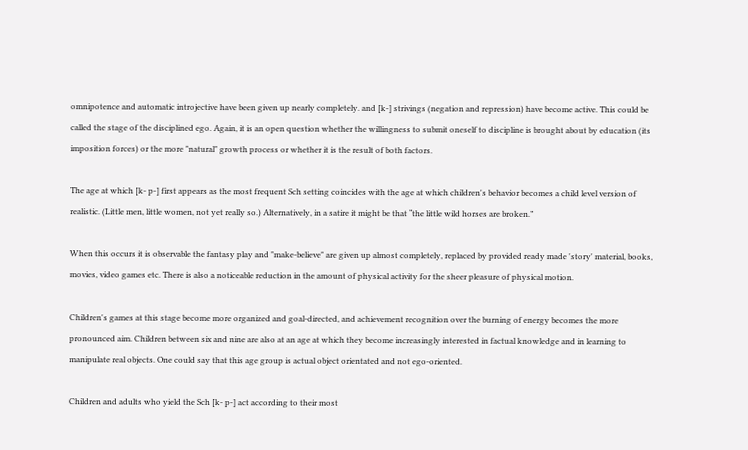omnipotence and automatic introjective have been given up nearly completely. and [k-] strivings (negation and repression) have become active. This could be called the stage of the disciplined ego. Again, it is an open question whether the willingness to submit oneself to discipline is brought about by education (its imposition forces) or the more "natural" growth process or whether it is the result of both factors.

The age at which [k- p-] first appears as the most frequent Sch setting coincides with the age at which children's behavior becomes a child level version of realistic. (Little men, little women, not yet really so.) Alternatively, in a satire it might be that “the little wild horses are broken.”

When this occurs it is observable the fantasy play and "make-believe" are given up almost completely, replaced by provided ready made 'story' material, books, movies, video games etc. There is also a noticeable reduction in the amount of physical activity for the sheer pleasure of physical motion.

Children's games at this stage become more organized and goal-directed, and achievement recognition over the burning of energy becomes the more pronounced aim. Children between six and nine are also at an age at which they become increasingly interested in factual knowledge and in learning to manipulate real objects. One could say that this age group is actual object orientated and not ego-oriented.

Children and adults who yield the Sch [k- p-] act according to their most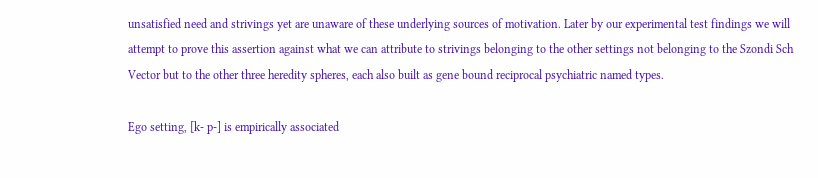unsatisfied need and strivings yet are unaware of these underlying sources of motivation. Later by our experimental test findings we will attempt to prove this assertion against what we can attribute to strivings belonging to the other settings not belonging to the Szondi Sch Vector but to the other three heredity spheres, each also built as gene bound reciprocal psychiatric named types.

Ego setting, [k- p-] is empirically associated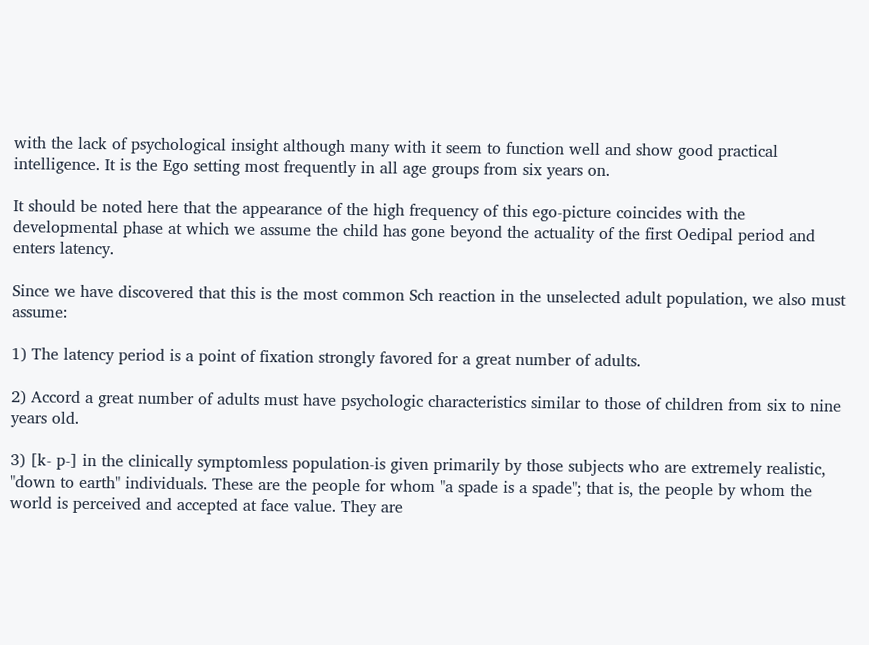with the lack of psychological insight although many with it seem to function well and show good practical intelligence. It is the Ego setting most frequently in all age groups from six years on.

It should be noted here that the appearance of the high frequency of this ego-picture coincides with the developmental phase at which we assume the child has gone beyond the actuality of the first Oedipal period and enters latency.

Since we have discovered that this is the most common Sch reaction in the unselected adult population, we also must assume:

1) The latency period is a point of fixation strongly favored for a great number of adults.

2) Accord a great number of adults must have psychologic characteristics similar to those of children from six to nine years old.

3) [k- p-] in the clinically symptomless population-is given primarily by those subjects who are extremely realistic, "down to earth" individuals. These are the people for whom "a spade is a spade"; that is, the people by whom the world is perceived and accepted at face value. They are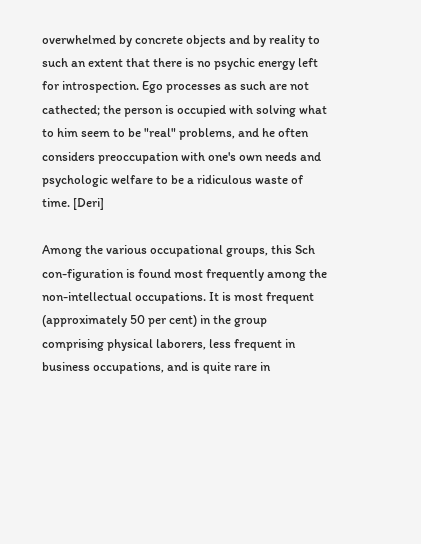overwhelmed by concrete objects and by reality to such an extent that there is no psychic energy left for introspection. Ego processes as such are not cathected; the person is occupied with solving what to him seem to be "real" problems, and he often considers preoccupation with one's own needs and psychologic welfare to be a ridiculous waste of time. [Deri]

Among the various occupational groups, this Sch con-figuration is found most frequently among the non-intellectual occupations. It is most frequent (approximately 50 per cent) in the group comprising physical laborers, less frequent in business occupations, and is quite rare in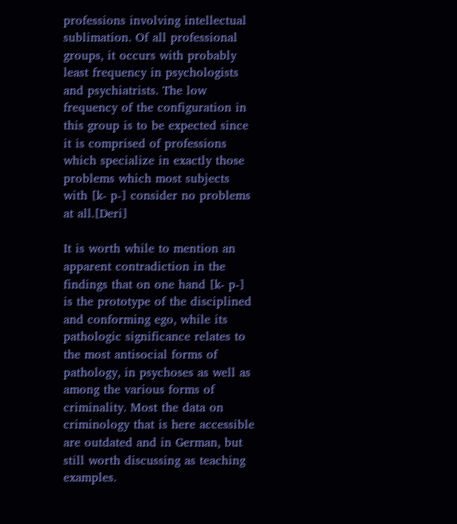professions involving intellectual sublimation. Of all professional groups, it occurs with probably least frequency in psychologists and psychiatrists. The low frequency of the configuration in this group is to be expected since it is comprised of professions which specialize in exactly those problems which most subjects with [k- p-] consider no problems at all.[Deri]

It is worth while to mention an apparent contradiction in the findings that on one hand [k- p-] is the prototype of the disciplined and conforming ego, while its pathologic significance relates to the most antisocial forms of pathology, in psychoses as well as among the various forms of criminality. Most the data on criminology that is here accessible are outdated and in German, but still worth discussing as teaching examples.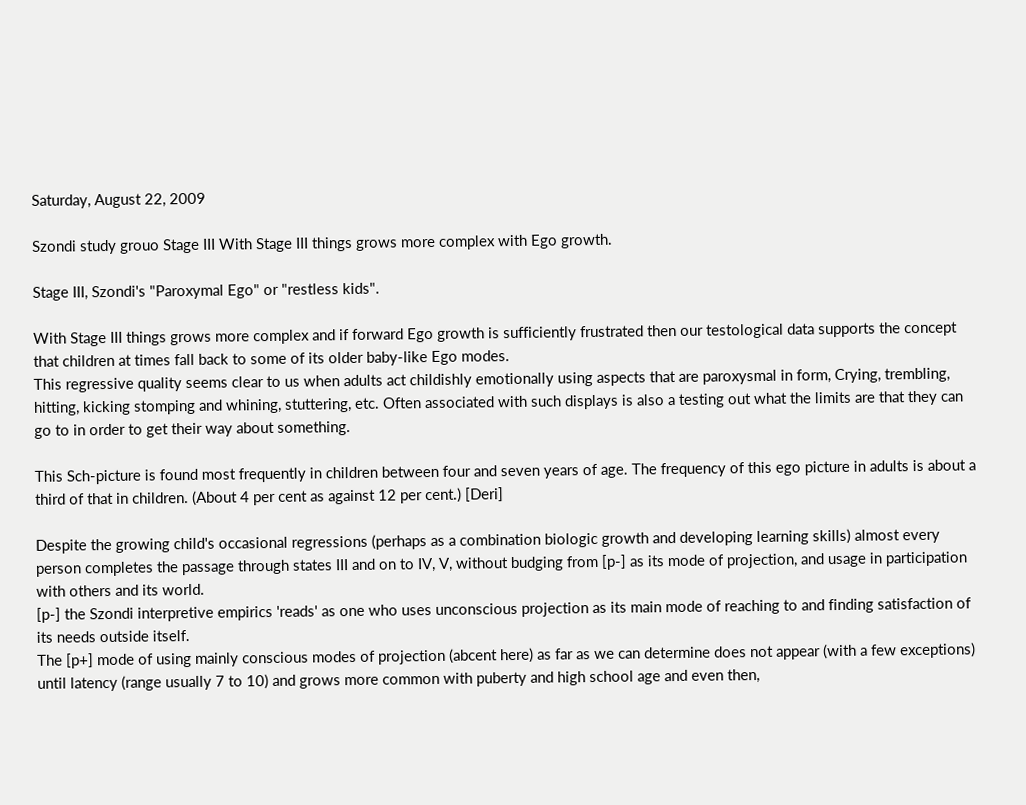Saturday, August 22, 2009

Szondi study grouo Stage III With Stage III things grows more complex with Ego growth.

Stage III, Szondi's "Paroxymal Ego" or "restless kids".

With Stage III things grows more complex and if forward Ego growth is sufficiently frustrated then our testological data supports the concept that children at times fall back to some of its older baby-like Ego modes.
This regressive quality seems clear to us when adults act childishly emotionally using aspects that are paroxysmal in form, Crying, trembling, hitting, kicking stomping and whining, stuttering, etc. Often associated with such displays is also a testing out what the limits are that they can go to in order to get their way about something.

This Sch-picture is found most frequently in children between four and seven years of age. The frequency of this ego picture in adults is about a third of that in children. (About 4 per cent as against 12 per cent.) [Deri]

Despite the growing child's occasional regressions (perhaps as a combination biologic growth and developing learning skills) almost every person completes the passage through states III and on to IV, V, without budging from [p-] as its mode of projection, and usage in participation with others and its world.
[p-] the Szondi interpretive empirics 'reads' as one who uses unconscious projection as its main mode of reaching to and finding satisfaction of its needs outside itself.
The [p+] mode of using mainly conscious modes of projection (abcent here) as far as we can determine does not appear (with a few exceptions) until latency (range usually 7 to 10) and grows more common with puberty and high school age and even then,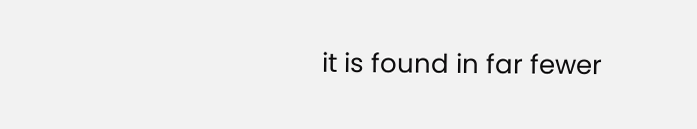it is found in far fewer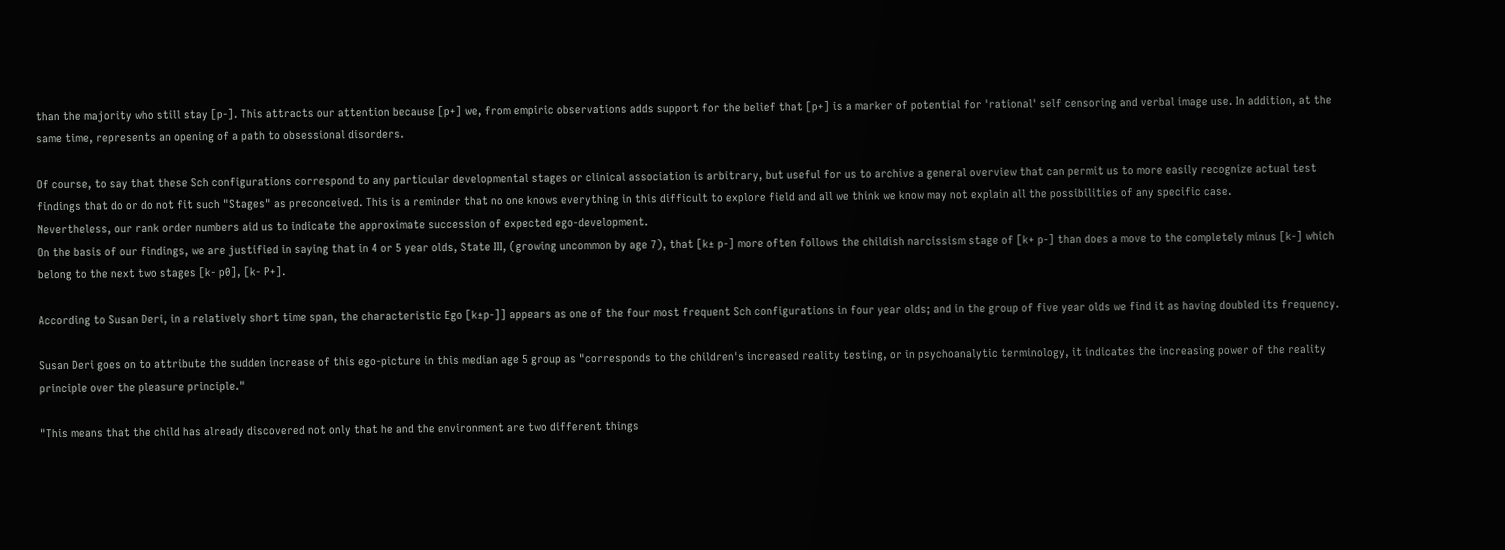than the majority who still stay [p-]. This attracts our attention because [p+] we, from empiric observations adds support for the belief that [p+] is a marker of potential for 'rational' self censoring and verbal image use. In addition, at the same time, represents an opening of a path to obsessional disorders.

Of course, to say that these Sch configurations correspond to any particular developmental stages or clinical association is arbitrary, but useful for us to archive a general overview that can permit us to more easily recognize actual test findings that do or do not fit such "Stages" as preconceived. This is a reminder that no one knows everything in this difficult to explore field and all we think we know may not explain all the possibilities of any specific case.
Nevertheless, our rank order numbers aid us to indicate the approximate succession of expected ego-development.
On the basis of our findings, we are justified in saying that in 4 or 5 year olds, State III, (growing uncommon by age 7), that [k± p-] more often follows the childish narcissism stage of [k+ p-] than does a move to the completely minus [k-] which belong to the next two stages [k- p0], [k- P+].

According to Susan Deri, in a relatively short time span, the characteristic Ego [k±p-]] appears as one of the four most frequent Sch configurations in four year olds; and in the group of five year olds we find it as having doubled its frequency.

Susan Deri goes on to attribute the sudden increase of this ego-picture in this median age 5 group as "corresponds to the children's increased reality testing, or in psychoanalytic terminology, it indicates the increasing power of the reality principle over the pleasure principle."

"This means that the child has already discovered not only that he and the environment are two different things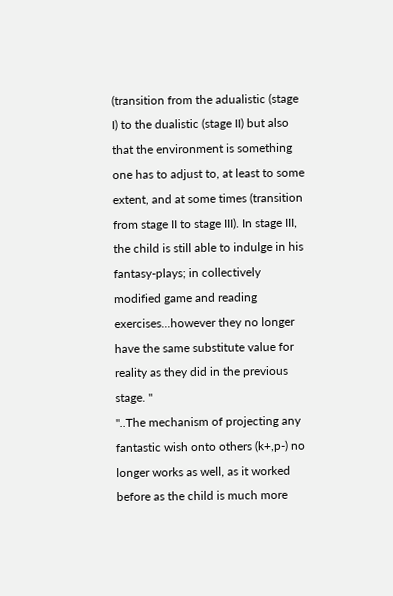(transition from the adualistic (stage I) to the dualistic (stage II) but also that the environment is something one has to adjust to, at least to some extent, and at some times (transition from stage II to stage III). In stage III, the child is still able to indulge in his fantasy-plays; in collectively modified game and reading exercises...however they no longer have the same substitute value for reality as they did in the previous stage. "
"..The mechanism of projecting any fantastic wish onto others (k+,p-) no longer works as well, as it worked before as the child is much more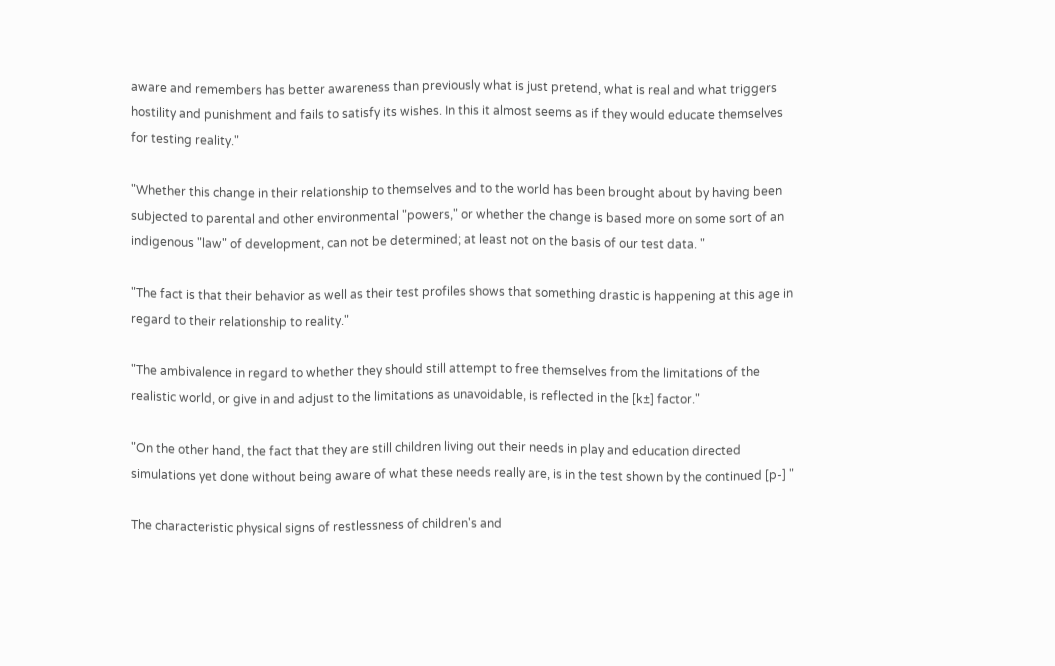aware and remembers has better awareness than previously what is just pretend, what is real and what triggers hostility and punishment and fails to satisfy its wishes. In this it almost seems as if they would educate themselves for testing reality."

"Whether this change in their relationship to themselves and to the world has been brought about by having been subjected to parental and other environmental "powers," or whether the change is based more on some sort of an indigenous "law" of development, can not be determined; at least not on the basis of our test data. "

"The fact is that their behavior as well as their test profiles shows that something drastic is happening at this age in regard to their relationship to reality."

"The ambivalence in regard to whether they should still attempt to free themselves from the limitations of the realistic world, or give in and adjust to the limitations as unavoidable, is reflected in the [k±] factor."

"On the other hand, the fact that they are still children living out their needs in play and education directed simulations yet done without being aware of what these needs really are, is in the test shown by the continued [p-] "

The characteristic physical signs of restlessness of children's and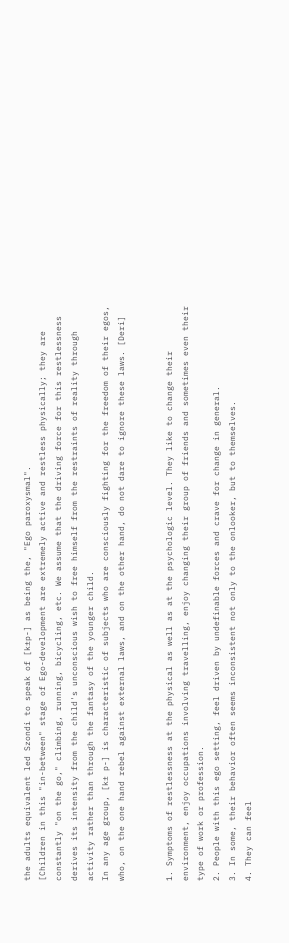the adults equivalent led Szondi to speak of [k±p-] as being the, "Ego paroxysmal".
[Children in this "in-between" stage of Ego-development are extremely active and restless physically; they are constantly "on the go," climbing, running, bicycling, etc. We assume that the driving force for this restlessness derives its intensity from the child's unconscious wish to free himself from the restraints of reality through activity rather than through the fantasy of the younger child.
In any age group, [k± p-] is characteristic of subjects who are consciously fighting for the freedom of their egos, who, on the one hand rebel against external laws, and on the other hand, do not dare to ignore these laws. [Deri]


1. Symptoms of restlessness at the physical as well as at the psychologic level. They like to change their environment, enjoy occupations involving travelling, enjoy changing their group of friends and sometimes even their type of work or profession.
2. People with this ego setting, feel driven by undefinable forces and crave for change in general.
3. In some, their behavior often seems inconsistent not only to the onlooker, but to themselves.
4. They can feel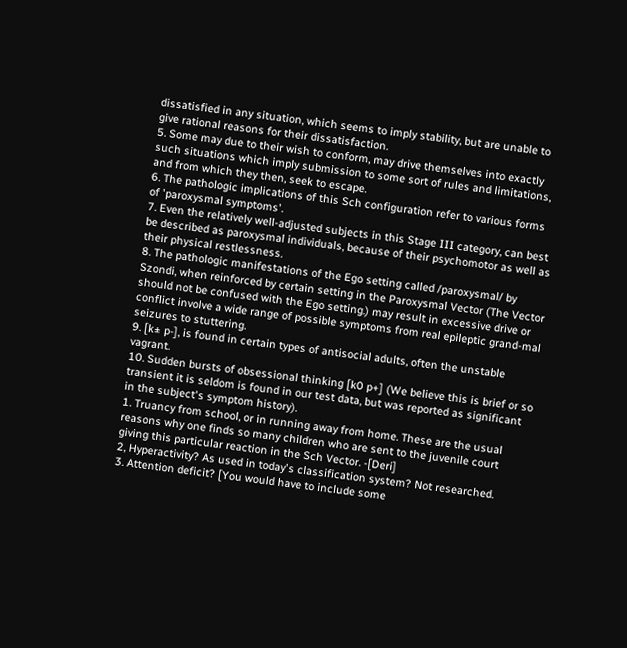dissatisfied in any situation, which seems to imply stability, but are unable to give rational reasons for their dissatisfaction.
5. Some may due to their wish to conform, may drive themselves into exactly such situations which imply submission to some sort of rules and limitations, and from which they then, seek to escape.
6. The pathologic implications of this Sch configuration refer to various forms of 'paroxysmal symptoms'.
7. Even the relatively well-adjusted subjects in this Stage III category, can best be described as paroxysmal individuals, because of their psychomotor as well as their physical restlessness.
8. The pathologic manifestations of the Ego setting called /paroxysmal/ by Szondi, when reinforced by certain setting in the Paroxysmal Vector (The Vector should not be confused with the Ego setting.) may result in excessive drive or conflict involve a wide range of possible symptoms from real epileptic grand-mal seizures to stuttering.
9. [k± p-], is found in certain types of antisocial adults, often the unstable vagrant.
10. Sudden bursts of obsessional thinking [k0 p+] (We believe this is brief or so transient it is seldom is found in our test data, but was reported as significant in the subject's symptom history).
1. Truancy from school, or in running away from home. These are the usual reasons why one finds so many children who are sent to the juvenile court giving this particular reaction in the Sch Vector. -[Deri]
2, Hyperactivity? As used in today's classification system? Not researched.
3. Attention deficit? [You would have to include some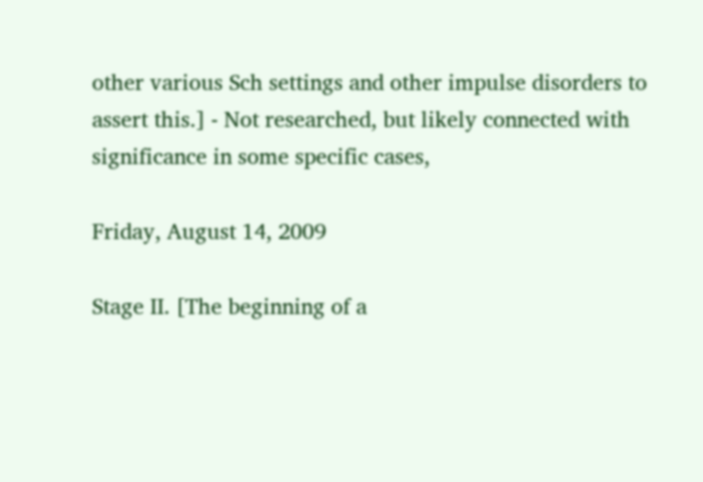other various Sch settings and other impulse disorders to assert this.] - Not researched, but likely connected with significance in some specific cases,

Friday, August 14, 2009

Stage II. [The beginning of a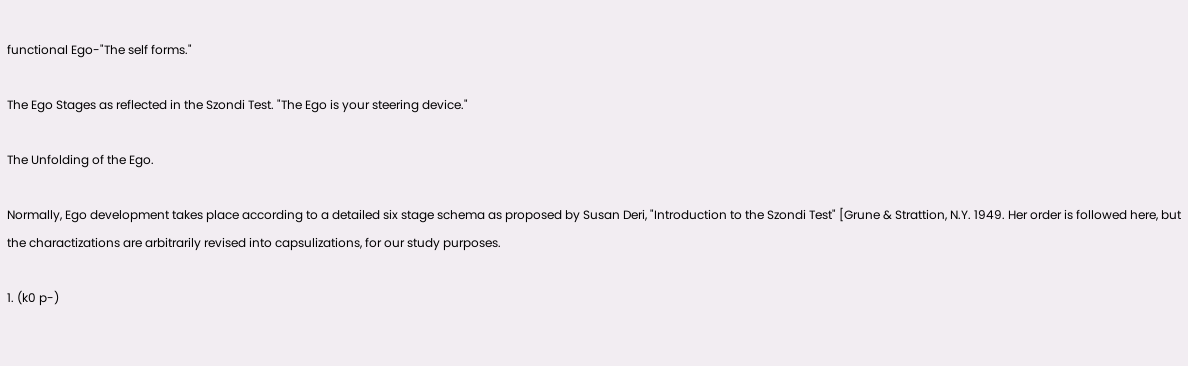functional Ego-"The self forms."

The Ego Stages as reflected in the Szondi Test. "The Ego is your steering device."

The Unfolding of the Ego.

Normally, Ego development takes place according to a detailed six stage schema as proposed by Susan Deri, "Introduction to the Szondi Test" [Grune & Strattion, N.Y. 1949. Her order is followed here, but the charactizations are arbitrarily revised into capsulizations, for our study purposes.

1. (k0 p-)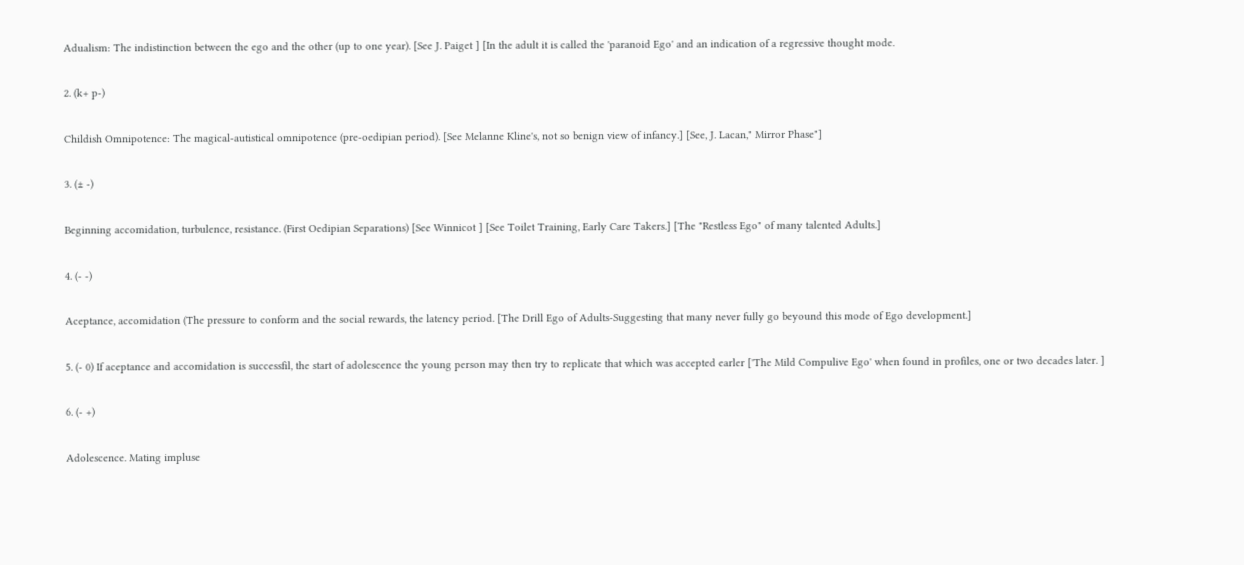Adualism: The indistinction between the ego and the other (up to one year). [See J. Paiget ] [In the adult it is called the 'paranoid Ego' and an indication of a regressive thought mode.

2. (k+ p-)

Childish Omnipotence: The magical-autistical omnipotence (pre-oedipian period). [See Melanne Kline's, not so benign view of infancy.] [See, J. Lacan," Mirror Phase"]

3. (± -)

Beginning accomidation, turbulence, resistance. (First Oedipian Separations) [See Winnicot ] [See Toilet Training, Early Care Takers.] [The "Restless Ego" of many talented Adults.]

4. (- -)

Aceptance, accomidation (The pressure to conform and the social rewards, the latency period. [The Drill Ego of Adults-Suggesting that many never fully go beyound this mode of Ego development.]

5. (- 0) If aceptance and accomidation is successfil, the start of adolescence the young person may then try to replicate that which was accepted earler ['The Mild Compulive Ego' when found in profiles, one or two decades later. ]

6. (- +)

Adolescence. Mating impluse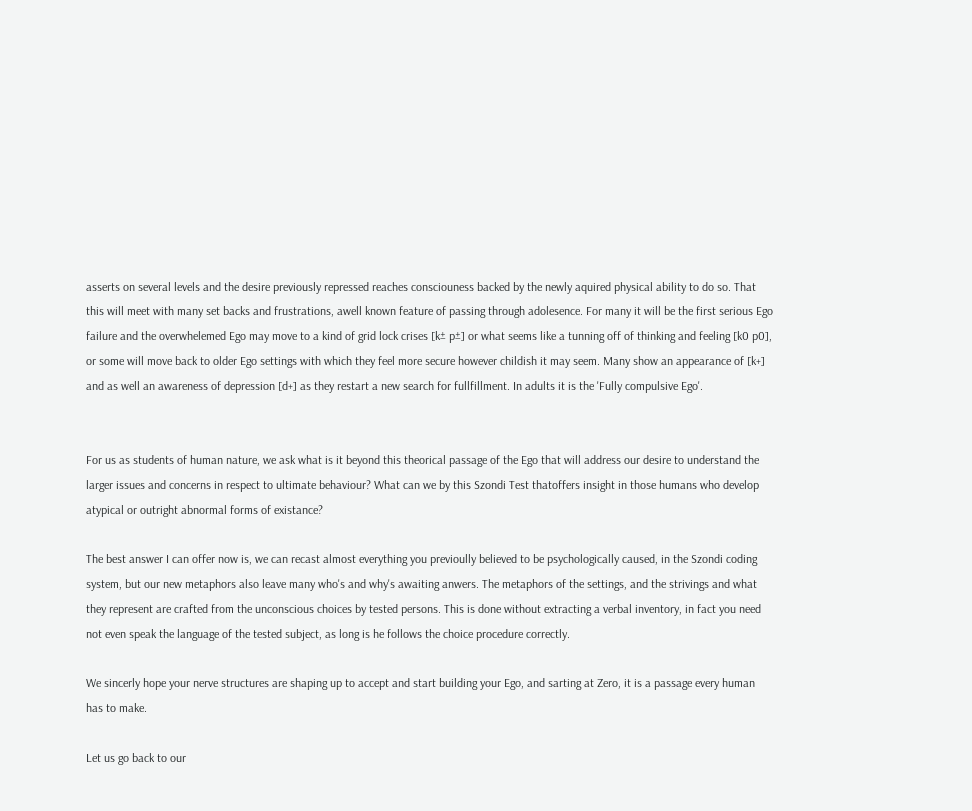asserts on several levels and the desire previously repressed reaches consciouness backed by the newly aquired physical ability to do so. That this will meet with many set backs and frustrations, awell known feature of passing through adolesence. For many it will be the first serious Ego failure and the overwhelemed Ego may move to a kind of grid lock crises [k± p±] or what seems like a tunning off of thinking and feeling [k0 p0], or some will move back to older Ego settings with which they feel more secure however childish it may seem. Many show an appearance of [k+] and as well an awareness of depression [d+] as they restart a new search for fullfillment. In adults it is the 'Fully compulsive Ego'.


For us as students of human nature, we ask what is it beyond this theorical passage of the Ego that will address our desire to understand the larger issues and concerns in respect to ultimate behaviour? What can we by this Szondi Test thatoffers insight in those humans who develop atypical or outright abnormal forms of existance?

The best answer I can offer now is, we can recast almost everything you previoully believed to be psychologically caused, in the Szondi coding system, but our new metaphors also leave many who's and why's awaiting anwers. The metaphors of the settings, and the strivings and what they represent are crafted from the unconscious choices by tested persons. This is done without extracting a verbal inventory, in fact you need not even speak the language of the tested subject, as long is he follows the choice procedure correctly.

We sincerly hope your nerve structures are shaping up to accept and start building your Ego, and sarting at Zero, it is a passage every human has to make.

Let us go back to our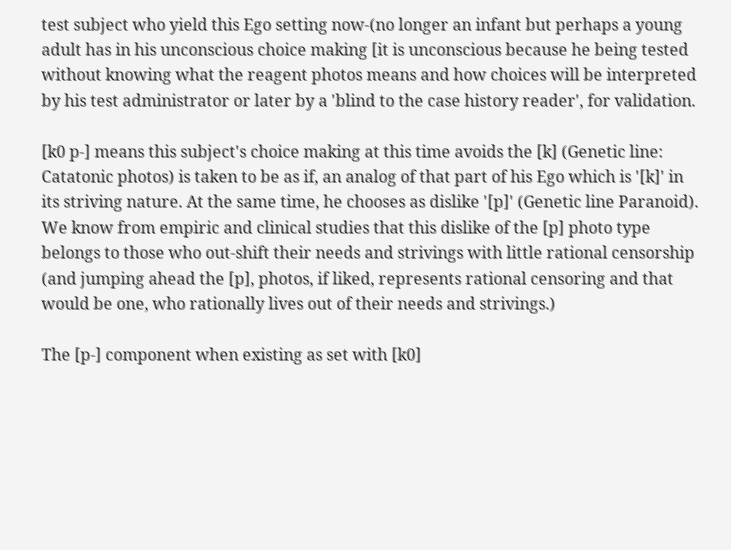test subject who yield this Ego setting now-(no longer an infant but perhaps a young adult has in his unconscious choice making [it is unconscious because he being tested without knowing what the reagent photos means and how choices will be interpreted by his test administrator or later by a 'blind to the case history reader', for validation.

[k0 p-] means this subject's choice making at this time avoids the [k] (Genetic line: Catatonic photos) is taken to be as if, an analog of that part of his Ego which is '[k]' in its striving nature. At the same time, he chooses as dislike '[p]' (Genetic line Paranoid). We know from empiric and clinical studies that this dislike of the [p] photo type belongs to those who out-shift their needs and strivings with little rational censorship (and jumping ahead the [p], photos, if liked, represents rational censoring and that would be one, who rationally lives out of their needs and strivings.)

The [p-] component when existing as set with [k0]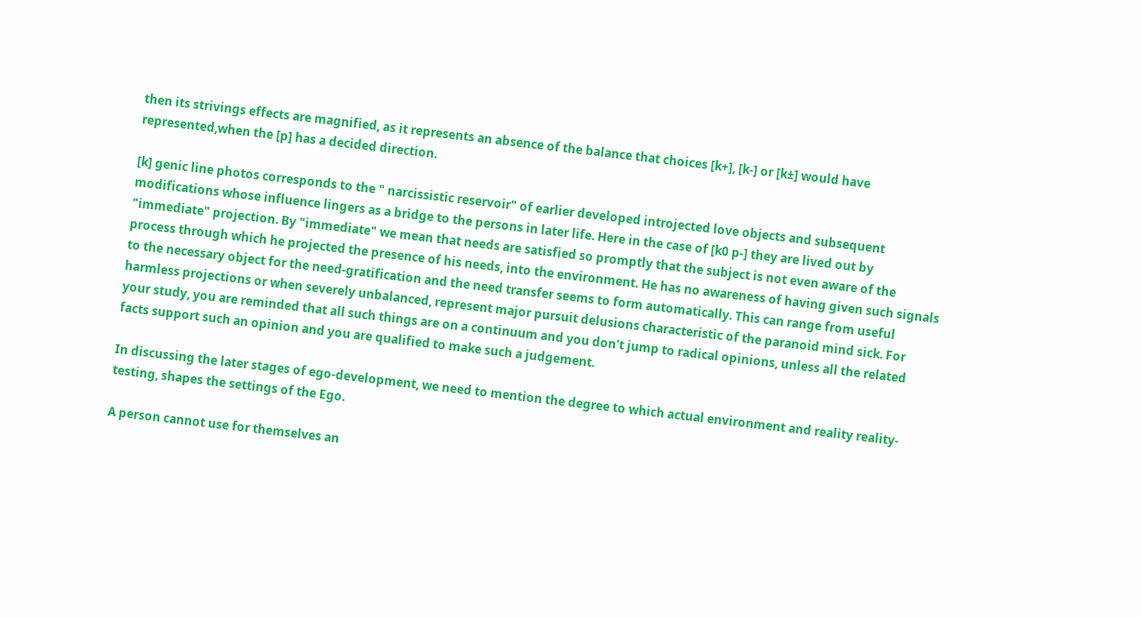then its strivings effects are magnified, as it represents an absence of the balance that choices [k+], [k-] or [k±] would have represented,when the [p] has a decided direction.

[k] genic line photos corresponds to the " narcissistic reservoir" of earlier developed introjected love objects and subsequent modifications whose influence lingers as a bridge to the persons in later life. Here in the case of [k0 p-] they are lived out by "immediate" projection. By "immediate" we mean that needs are satisfied so promptly that the subject is not even aware of the process through which he projected the presence of his needs, into the environment. He has no awareness of having given such signals to the necessary object for the need-gratification and the need transfer seems to form automatically. This can range from useful harmless projections or when severely unbalanced, represent major pursuit delusions characteristic of the paranoid mind sick. For your study, you are reminded that all such things are on a continuum and you don't jump to radical opinions, unless all the related facts support such an opinion and you are qualified to make such a judgement.

In discussing the later stages of ego-development, we need to mention the degree to which actual environment and reality reality-testing, shapes the settings of the Ego.

A person cannot use for themselves an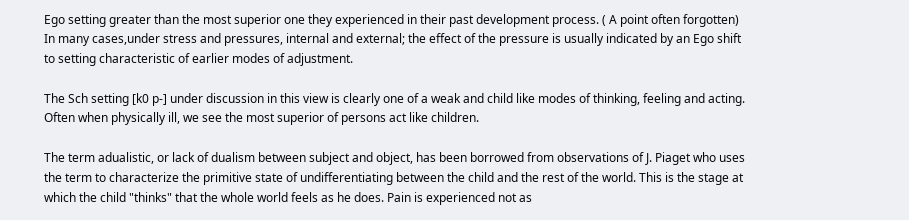Ego setting greater than the most superior one they experienced in their past development process. ( A point often forgotten) In many cases,under stress and pressures, internal and external; the effect of the pressure is usually indicated by an Ego shift to setting characteristic of earlier modes of adjustment.

The Sch setting [k0 p-] under discussion in this view is clearly one of a weak and child like modes of thinking, feeling and acting. Often when physically ill, we see the most superior of persons act like children.

The term adualistic, or lack of dualism between subject and object, has been borrowed from observations of J. Piaget who uses the term to characterize the primitive state of undifferentiating between the child and the rest of the world. This is the stage at which the child "thinks" that the whole world feels as he does. Pain is experienced not as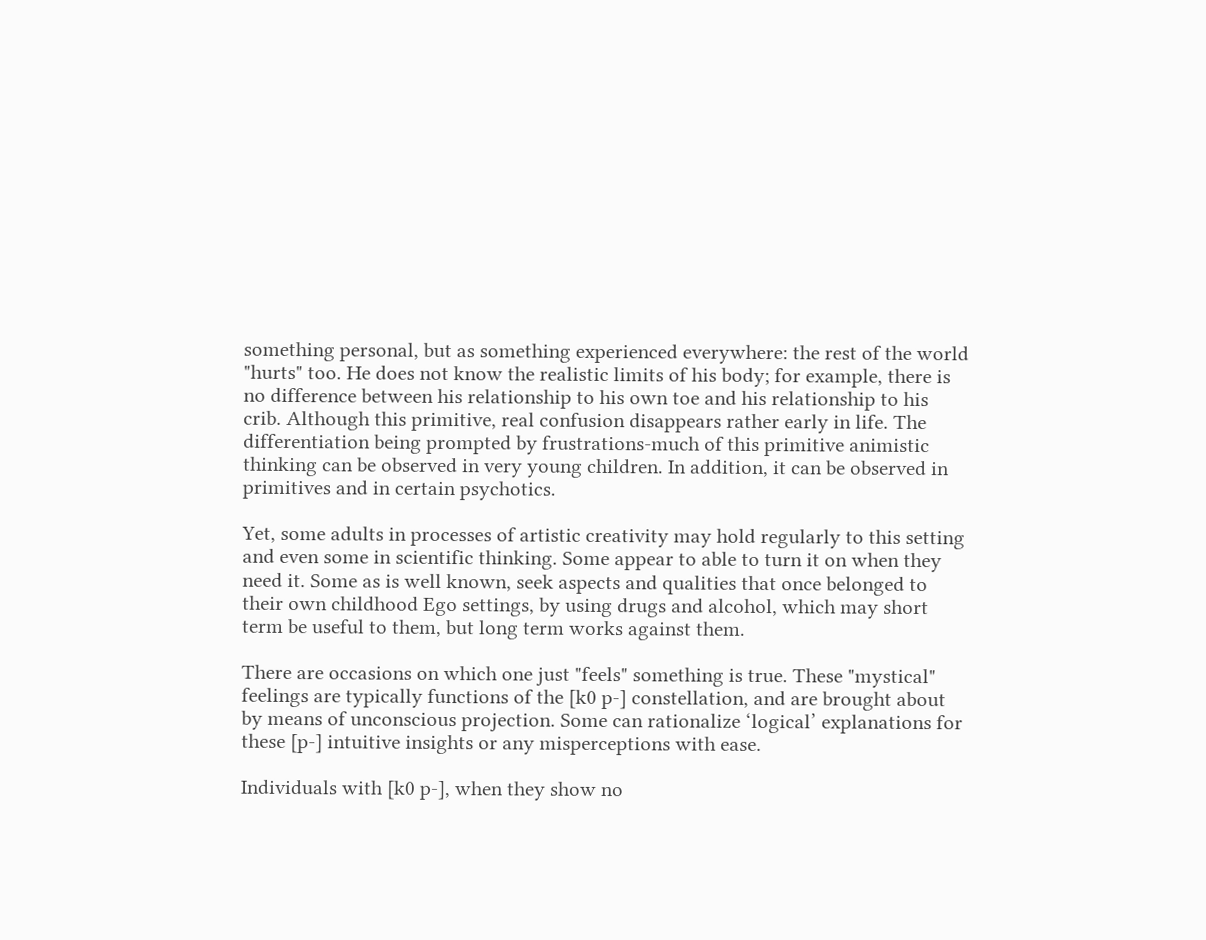something personal, but as something experienced everywhere: the rest of the world "hurts" too. He does not know the realistic limits of his body; for example, there is no difference between his relationship to his own toe and his relationship to his crib. Although this primitive, real confusion disappears rather early in life. The differentiation being prompted by frustrations-much of this primitive animistic thinking can be observed in very young children. In addition, it can be observed in primitives and in certain psychotics.

Yet, some adults in processes of artistic creativity may hold regularly to this setting and even some in scientific thinking. Some appear to able to turn it on when they need it. Some as is well known, seek aspects and qualities that once belonged to their own childhood Ego settings, by using drugs and alcohol, which may short term be useful to them, but long term works against them.

There are occasions on which one just "feels" something is true. These "mystical" feelings are typically functions of the [k0 p-] constellation, and are brought about by means of unconscious projection. Some can rationalize ‘logical’ explanations for these [p-] intuitive insights or any misperceptions with ease.

Individuals with [k0 p-], when they show no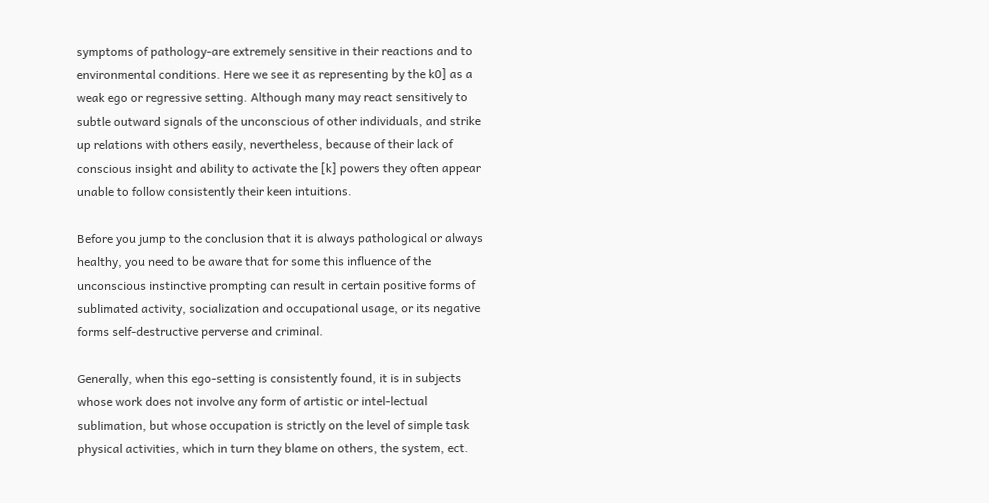symptoms of pathology-are extremely sensitive in their reactions and to environmental conditions. Here we see it as representing by the k0] as a weak ego or regressive setting. Although many may react sensitively to subtle outward signals of the unconscious of other individuals, and strike up relations with others easily, nevertheless, because of their lack of conscious insight and ability to activate the [k] powers they often appear unable to follow consistently their keen intuitions.

Before you jump to the conclusion that it is always pathological or always healthy, you need to be aware that for some this influence of the unconscious instinctive prompting can result in certain positive forms of sublimated activity, socialization and occupational usage, or its negative forms self-destructive perverse and criminal.

Generally, when this ego-setting is consistently found, it is in subjects whose work does not involve any form of artistic or intel-lectual sublimation, but whose occupation is strictly on the level of simple task physical activities, which in turn they blame on others, the system, ect.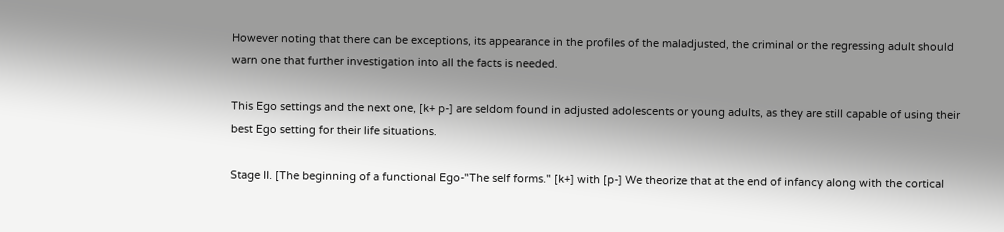However noting that there can be exceptions, its appearance in the profiles of the maladjusted, the criminal or the regressing adult should warn one that further investigation into all the facts is needed.

This Ego settings and the next one, [k+ p-] are seldom found in adjusted adolescents or young adults, as they are still capable of using their best Ego setting for their life situations.

Stage II. [The beginning of a functional Ego-"The self forms." [k+] with [p-] We theorize that at the end of infancy along with the cortical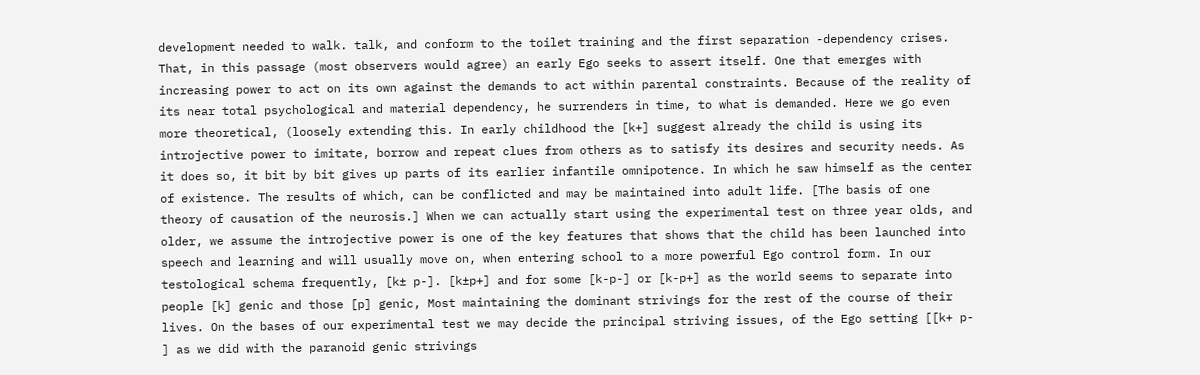development needed to walk. talk, and conform to the toilet training and the first separation -dependency crises. That, in this passage (most observers would agree) an early Ego seeks to assert itself. One that emerges with increasing power to act on its own against the demands to act within parental constraints. Because of the reality of its near total psychological and material dependency, he surrenders in time, to what is demanded. Here we go even more theoretical, (loosely extending this. In early childhood the [k+] suggest already the child is using its introjective power to imitate, borrow and repeat clues from others as to satisfy its desires and security needs. As it does so, it bit by bit gives up parts of its earlier infantile omnipotence. In which he saw himself as the center of existence. The results of which, can be conflicted and may be maintained into adult life. [The basis of one theory of causation of the neurosis.] When we can actually start using the experimental test on three year olds, and older, we assume the introjective power is one of the key features that shows that the child has been launched into speech and learning and will usually move on, when entering school to a more powerful Ego control form. In our testological schema frequently, [k± p-]. [k±p+] and for some [k-p-] or [k-p+] as the world seems to separate into people [k] genic and those [p] genic, Most maintaining the dominant strivings for the rest of the course of their lives. On the bases of our experimental test we may decide the principal striving issues, of the Ego setting [[k+ p- ] as we did with the paranoid genic strivings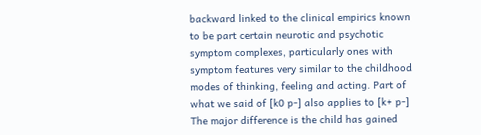backward linked to the clinical empirics known to be part certain neurotic and psychotic symptom complexes, particularly ones with symptom features very similar to the childhood modes of thinking, feeling and acting. Part of what we said of [k0 p-] also applies to [k+ p-] The major difference is the child has gained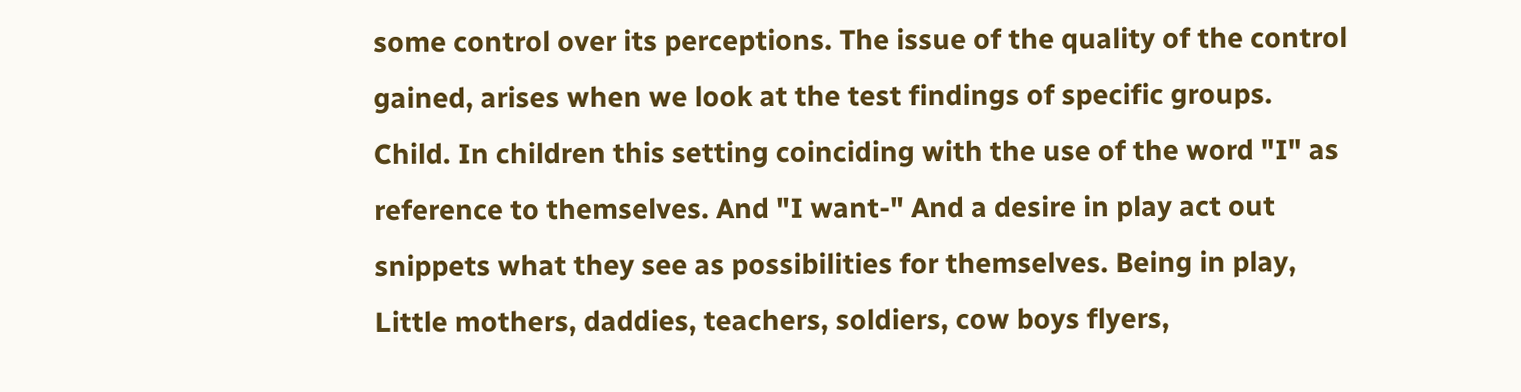some control over its perceptions. The issue of the quality of the control gained, arises when we look at the test findings of specific groups.
Child. In children this setting coinciding with the use of the word "I" as reference to themselves. And "I want-" And a desire in play act out snippets what they see as possibilities for themselves. Being in play, Little mothers, daddies, teachers, soldiers, cow boys flyers,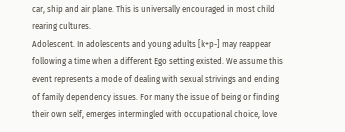car, ship and air plane. This is universally encouraged in most child rearing cultures.
Adolescent. In adolescents and young adults [k+p-] may reappear following a time when a different Ego setting existed. We assume this event represents a mode of dealing with sexual strivings and ending of family dependency issues. For many the issue of being or finding their own self, emerges intermingled with occupational choice, love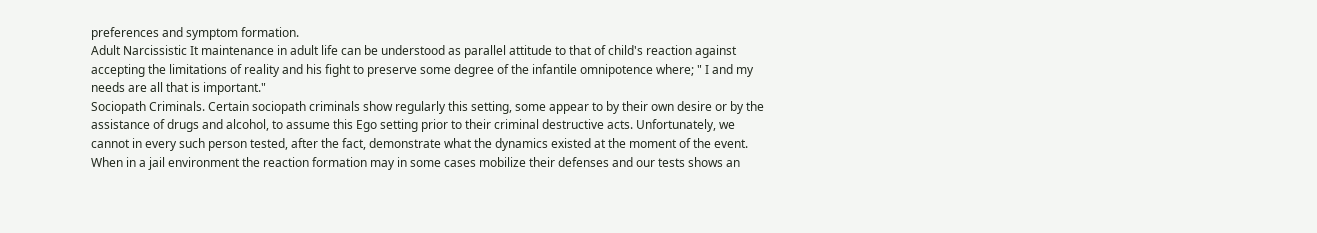preferences and symptom formation.
Adult Narcissistic It maintenance in adult life can be understood as parallel attitude to that of child's reaction against accepting the limitations of reality and his fight to preserve some degree of the infantile omnipotence where; " I and my needs are all that is important."
Sociopath Criminals. Certain sociopath criminals show regularly this setting, some appear to by their own desire or by the assistance of drugs and alcohol, to assume this Ego setting prior to their criminal destructive acts. Unfortunately, we cannot in every such person tested, after the fact, demonstrate what the dynamics existed at the moment of the event. When in a jail environment the reaction formation may in some cases mobilize their defenses and our tests shows an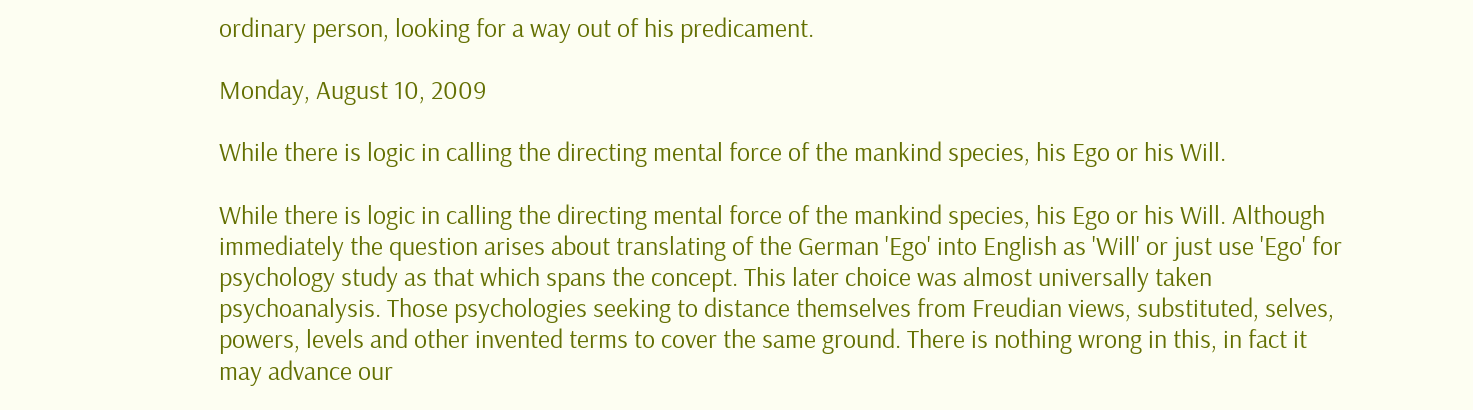ordinary person, looking for a way out of his predicament.

Monday, August 10, 2009

While there is logic in calling the directing mental force of the mankind species, his Ego or his Will.

While there is logic in calling the directing mental force of the mankind species, his Ego or his Will. Although immediately the question arises about translating of the German 'Ego' into English as 'Will' or just use 'Ego' for psychology study as that which spans the concept. This later choice was almost universally taken psychoanalysis. Those psychologies seeking to distance themselves from Freudian views, substituted, selves, powers, levels and other invented terms to cover the same ground. There is nothing wrong in this, in fact it may advance our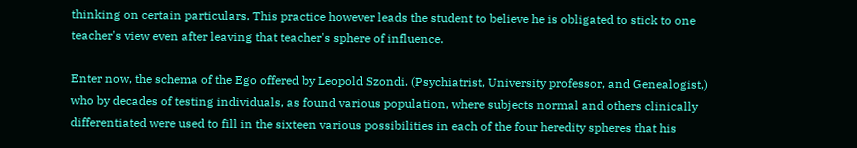thinking on certain particulars. This practice however leads the student to believe he is obligated to stick to one teacher's view even after leaving that teacher's sphere of influence.

Enter now, the schema of the Ego offered by Leopold Szondi. (Psychiatrist, University professor, and Genealogist,) who by decades of testing individuals, as found various population, where subjects normal and others clinically differentiated were used to fill in the sixteen various possibilities in each of the four heredity spheres that his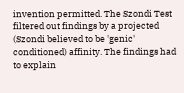invention permitted. The Szondi Test filtered out findings by a projected (Szondi believed to be 'genic' conditioned) affinity. The findings had to explain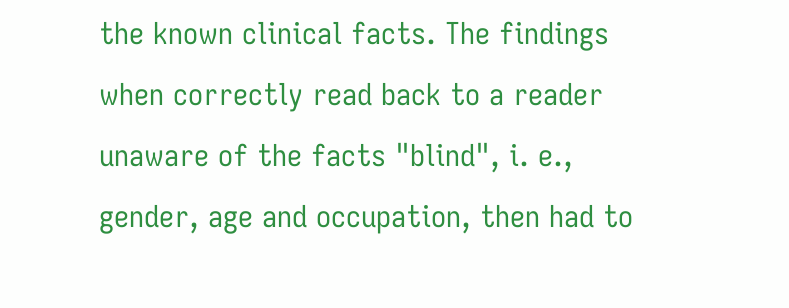the known clinical facts. The findings when correctly read back to a reader unaware of the facts "blind", i. e., gender, age and occupation, then had to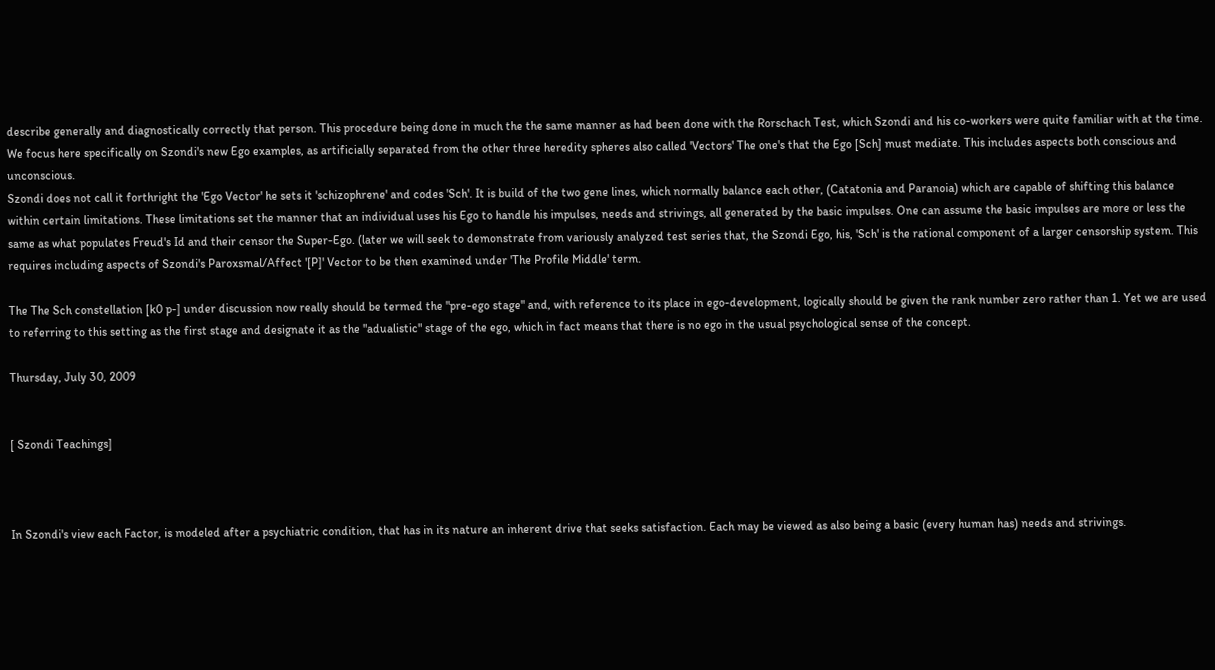describe generally and diagnostically correctly that person. This procedure being done in much the the same manner as had been done with the Rorschach Test, which Szondi and his co-workers were quite familiar with at the time.
We focus here specifically on Szondi's new Ego examples, as artificially separated from the other three heredity spheres also called 'Vectors' The one's that the Ego [Sch] must mediate. This includes aspects both conscious and unconscious.
Szondi does not call it forthright the 'Ego Vector' he sets it 'schizophrene' and codes 'Sch'. It is build of the two gene lines, which normally balance each other, (Catatonia and Paranoia) which are capable of shifting this balance within certain limitations. These limitations set the manner that an individual uses his Ego to handle his impulses, needs and strivings, all generated by the basic impulses. One can assume the basic impulses are more or less the same as what populates Freud's Id and their censor the Super-Ego. (later we will seek to demonstrate from variously analyzed test series that, the Szondi Ego, his, 'Sch' is the rational component of a larger censorship system. This requires including aspects of Szondi's Paroxsmal/Affect '[P]' Vector to be then examined under 'The Profile Middle' term.

The The Sch constellation [k0 p-] under discussion now really should be termed the "pre-ego stage" and, with reference to its place in ego-development, logically should be given the rank number zero rather than 1. Yet we are used to referring to this setting as the first stage and designate it as the "adualistic" stage of the ego, which in fact means that there is no ego in the usual psychological sense of the concept.

Thursday, July 30, 2009


[ Szondi Teachings]



In Szondi's view each Factor, is modeled after a psychiatric condition, that has in its nature an inherent drive that seeks satisfaction. Each may be viewed as also being a basic (every human has) needs and strivings.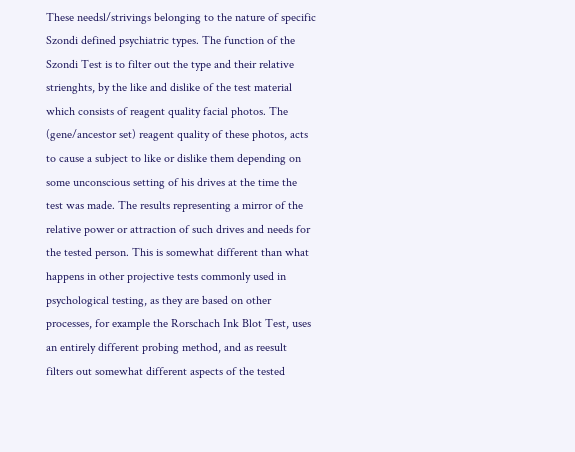These needsl/strivings belonging to the nature of specific Szondi defined psychiatric types. The function of the Szondi Test is to filter out the type and their relative strienghts, by the like and dislike of the test material which consists of reagent quality facial photos. The (gene/ancestor set) reagent quality of these photos, acts to cause a subject to like or dislike them depending on some unconscious setting of his drives at the time the test was made. The results representing a mirror of the relative power or attraction of such drives and needs for the tested person. This is somewhat different than what happens in other projective tests commonly used in psychological testing, as they are based on other processes, for example the Rorschach Ink Blot Test, uses an entirely different probing method, and as reesult filters out somewhat different aspects of the tested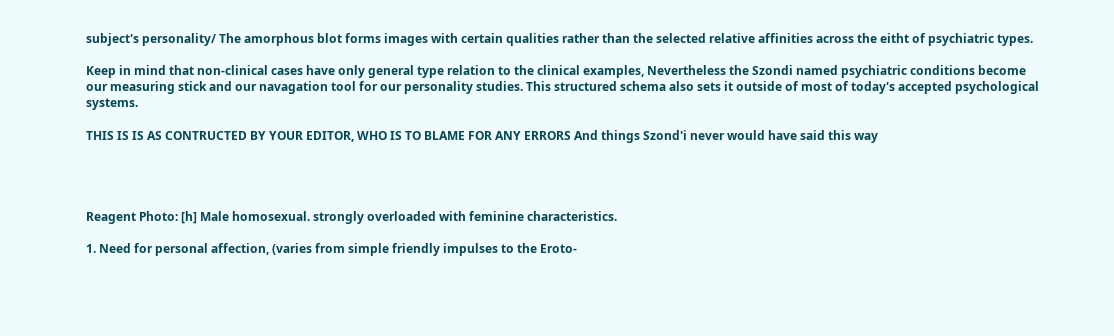subject's personality/ The amorphous blot forms images with certain qualities rather than the selected relative affinities across the eitht of psychiatric types.

Keep in mind that non-clinical cases have only general type relation to the clinical examples, Nevertheless the Szondi named psychiatric conditions become our measuring stick and our navagation tool for our personality studies. This structured schema also sets it outside of most of today's accepted psychological systems.

THIS IS IS AS CONTRUCTED BY YOUR EDITOR, WHO IS TO BLAME FOR ANY ERRORS And things Szond'i never would have said this way




Reagent Photo: [h] Male homosexual. strongly overloaded with feminine characteristics.

1. Need for personal affection, (varies from simple friendly impulses to the Eroto-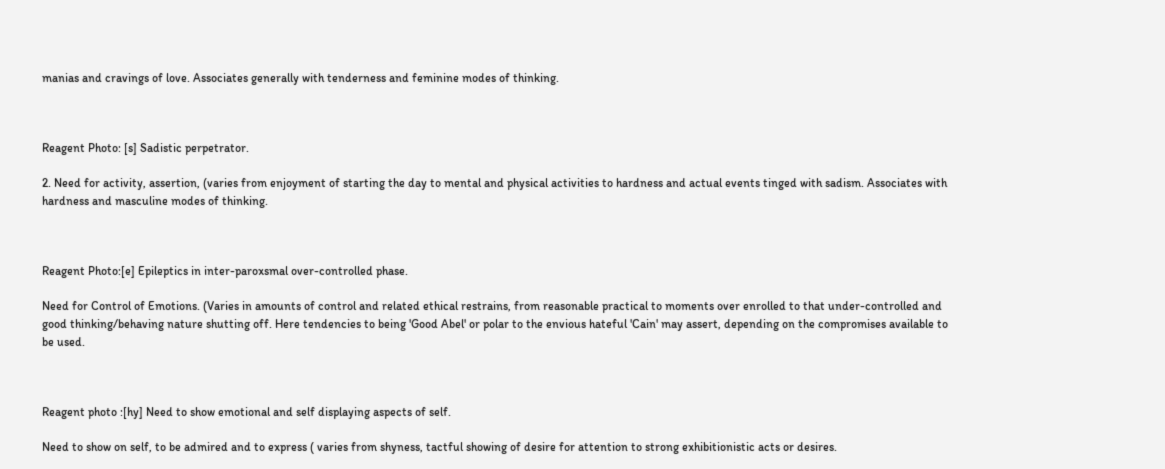manias and cravings of love. Associates generally with tenderness and feminine modes of thinking.



Reagent Photo: [s] Sadistic perpetrator.

2. Need for activity, assertion, (varies from enjoyment of starting the day to mental and physical activities to hardness and actual events tinged with sadism. Associates with hardness and masculine modes of thinking.



Reagent Photo:[e] Epileptics in inter-paroxsmal over-controlled phase.

Need for Control of Emotions. (Varies in amounts of control and related ethical restrains, from reasonable practical to moments over enrolled to that under-controlled and good thinking/behaving nature shutting off. Here tendencies to being 'Good Abel' or polar to the envious hateful 'Cain' may assert, depending on the compromises available to be used.



Reagent photo :[hy] Need to show emotional and self displaying aspects of self.

Need to show on self, to be admired and to express ( varies from shyness, tactful showing of desire for attention to strong exhibitionistic acts or desires.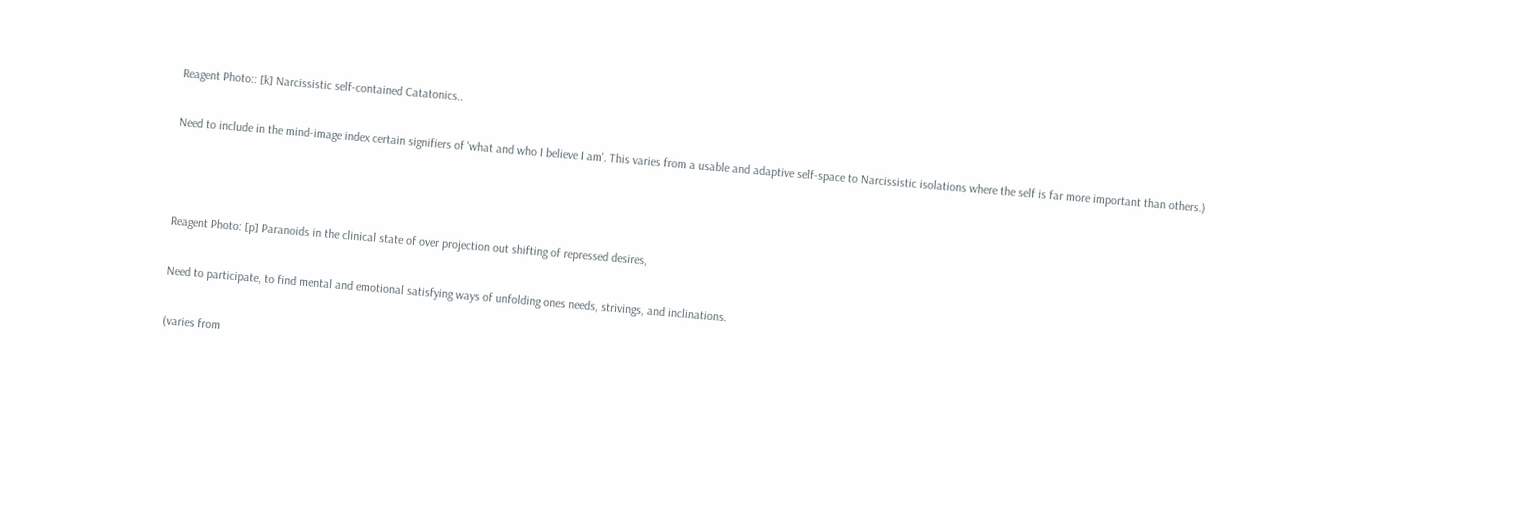Reagent Photo:: [k] Narcissistic self-contained Catatonics..

Need to include in the mind-image index certain signifiers of 'what and who I believe I am'. This varies from a usable and adaptive self-space to Narcissistic isolations where the self is far more important than others.)



Reagent Photo: [p] Paranoids in the clinical state of over projection out shifting of repressed desires,

Need to participate, to find mental and emotional satisfying ways of unfolding ones needs, strivings, and inclinations.

(varies from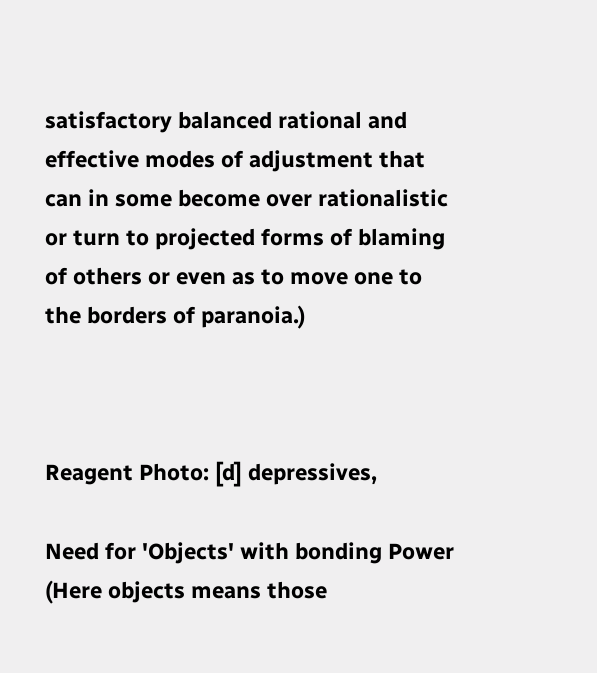satisfactory balanced rational and effective modes of adjustment that can in some become over rationalistic or turn to projected forms of blaming of others or even as to move one to the borders of paranoia.)



Reagent Photo: [d] depressives,

Need for 'Objects' with bonding Power (Here objects means those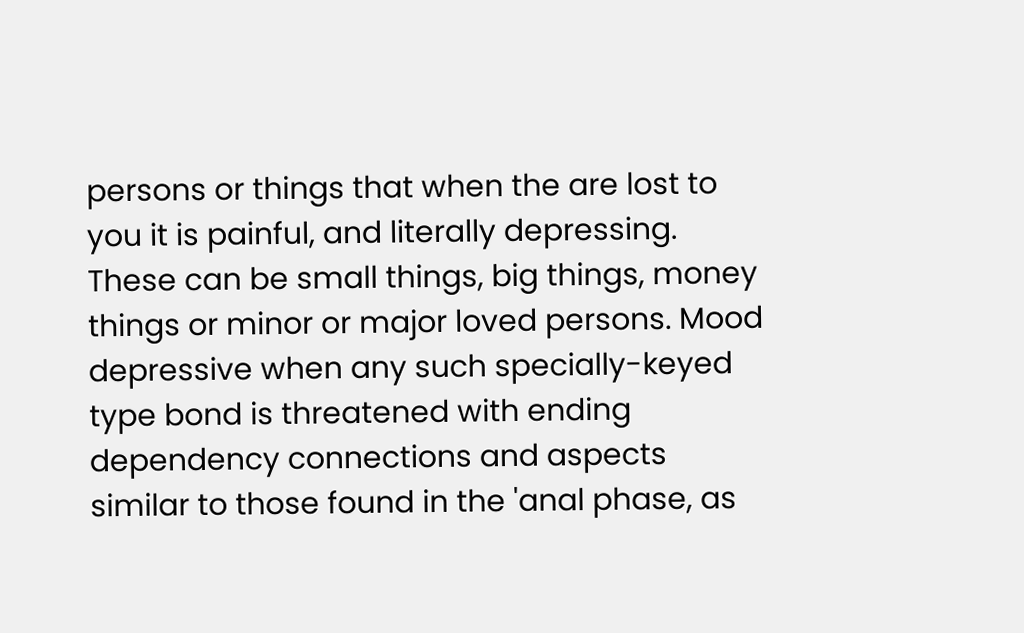persons or things that when the are lost to you it is painful, and literally depressing. These can be small things, big things, money things or minor or major loved persons. Mood depressive when any such specially-keyed type bond is threatened with ending dependency connections and aspects similar to those found in the 'anal phase, as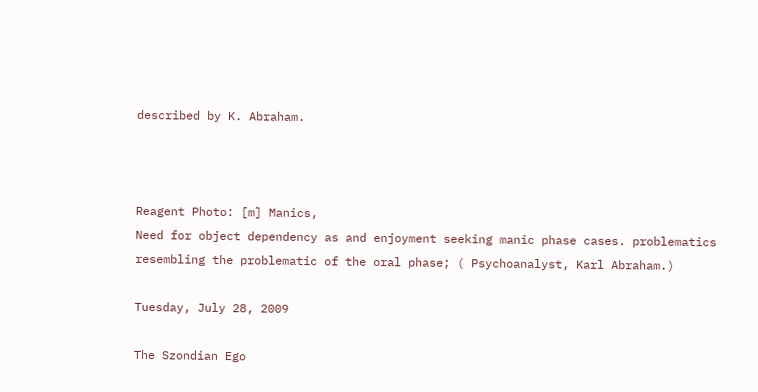described by K. Abraham.



Reagent Photo: [m] Manics,
Need for object dependency as and enjoyment seeking manic phase cases. problematics resembling the problematic of the oral phase; ( Psychoanalyst, Karl Abraham.)

Tuesday, July 28, 2009

The Szondian Ego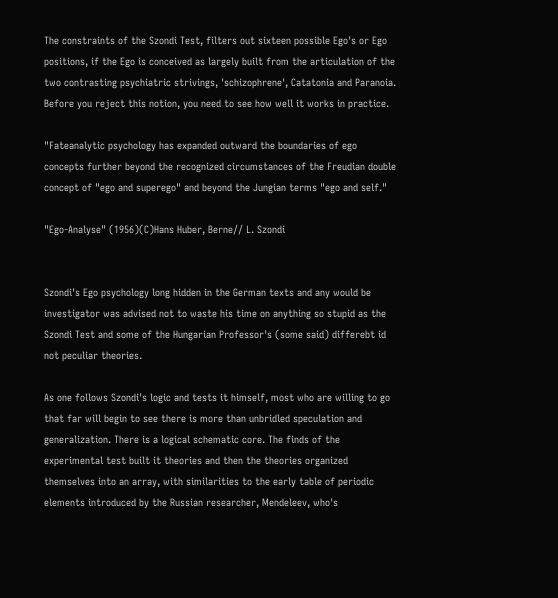The constraints of the Szondi Test, filters out sixteen possible Ego's or Ego positions, if the Ego is conceived as largely built from the articulation of the two contrasting psychiatric strivings, 'schizophrene', Catatonia and Paranoia. Before you reject this notion, you need to see how well it works in practice.

"Fateanalytic psychology has expanded outward the boundaries of ego concepts further beyond the recognized circumstances of the Freudian double concept of "ego and superego" and beyond the Jungian terms "ego and self."

"Ego-Analyse" (1956)(C)Hans Huber, Berne// L. Szondi


Szondi's Ego psychology long hidden in the German texts and any would be investigator was advised not to waste his time on anything so stupid as the Szondi Test and some of the Hungarian Professor's (some said) differebt id not peculiar theories.

As one follows Szondi's logic and tests it himself, most who are willing to go that far will begin to see there is more than unbridled speculation and generalization. There is a logical schematic core. The finds of the experimental test built it theories and then the theories organized themselves into an array, with similarities to the early table of periodic elements introduced by the Russian researcher, Mendeleev, who's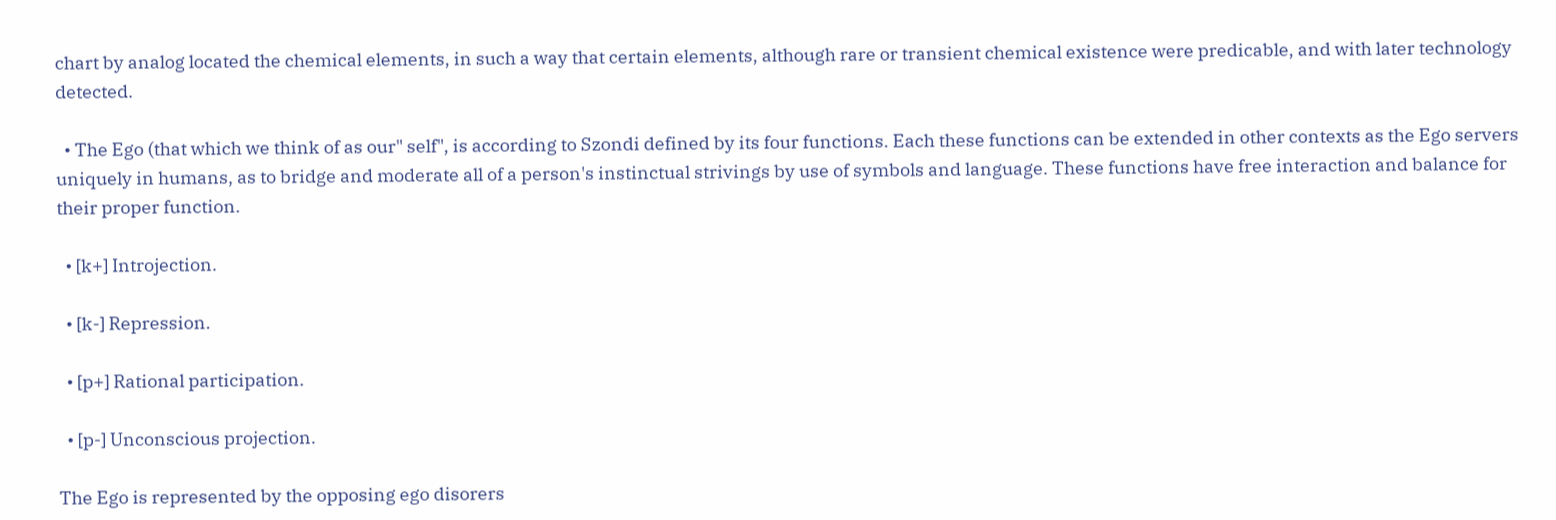chart by analog located the chemical elements, in such a way that certain elements, although rare or transient chemical existence were predicable, and with later technology detected.

  • The Ego (that which we think of as our" self", is according to Szondi defined by its four functions. Each these functions can be extended in other contexts as the Ego servers uniquely in humans, as to bridge and moderate all of a person's instinctual strivings by use of symbols and language. These functions have free interaction and balance for their proper function.

  • [k+] Introjection.

  • [k-] Repression.

  • [p+] Rational participation.

  • [p-] Unconscious projection.

The Ego is represented by the opposing ego disorers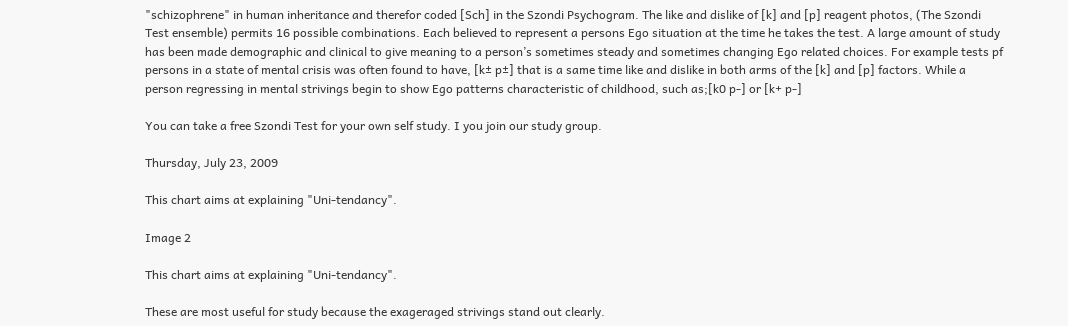"schizophrene" in human inheritance and therefor coded [Sch] in the Szondi Psychogram. The like and dislike of [k] and [p] reagent photos, (The Szondi Test ensemble) permits 16 possible combinations. Each believed to represent a persons Ego situation at the time he takes the test. A large amount of study has been made demographic and clinical to give meaning to a person’s sometimes steady and sometimes changing Ego related choices. For example tests pf persons in a state of mental crisis was often found to have, [k± p±] that is a same time like and dislike in both arms of the [k] and [p] factors. While a person regressing in mental strivings begin to show Ego patterns characteristic of childhood, such as;[k0 p-] or [k+ p-]

You can take a free Szondi Test for your own self study. I you join our study group.

Thursday, July 23, 2009

This chart aims at explaining "Uni-tendancy".

Image 2

This chart aims at explaining "Uni-tendancy".

These are most useful for study because the exageraged strivings stand out clearly.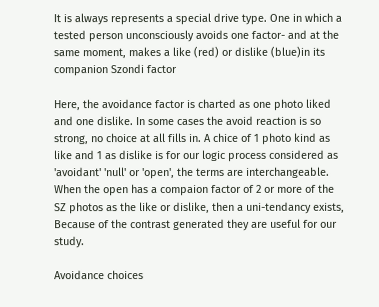It is always represents a special drive type. One in which a tested person unconsciously avoids one factor- and at the same moment, makes a like (red) or dislike (blue)in its companion Szondi factor

Here, the avoidance factor is charted as one photo liked and one dislike. In some cases the avoid reaction is so strong, no choice at all fills in. A chice of 1 photo kind as like and 1 as dislike is for our logic process considered as 'avoidant' 'null' or 'open', the terms are interchangeable. When the open has a compaion factor of 2 or more of the SZ photos as the like or dislike, then a uni-tendancy exists, Because of the contrast generated they are useful for our study.

Avoidance choices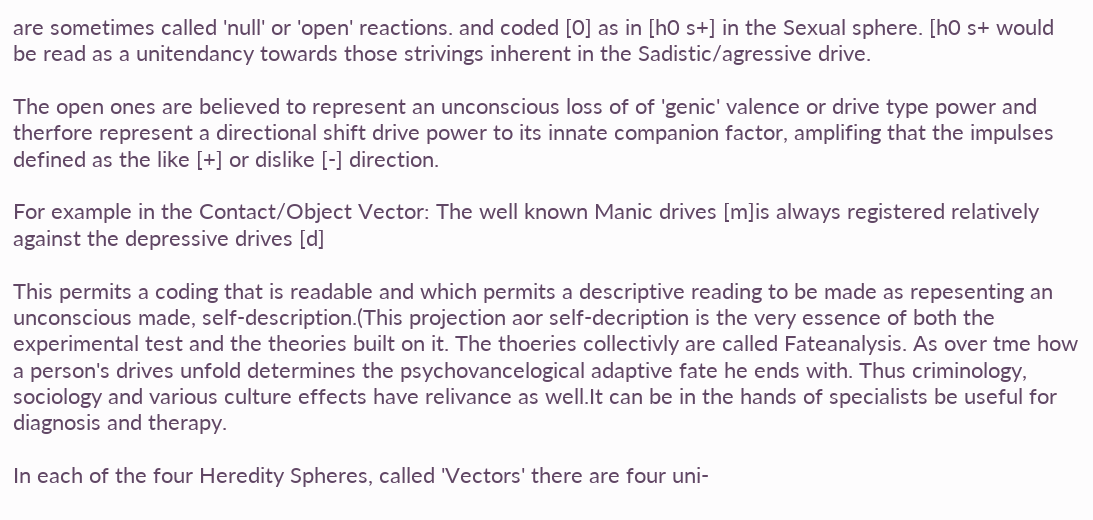are sometimes called 'null' or 'open' reactions. and coded [0] as in [h0 s+] in the Sexual sphere. [h0 s+ would be read as a unitendancy towards those strivings inherent in the Sadistic/agressive drive.

The open ones are believed to represent an unconscious loss of of 'genic' valence or drive type power and therfore represent a directional shift drive power to its innate companion factor, amplifing that the impulses defined as the like [+] or dislike [-] direction.

For example in the Contact/Object Vector: The well known Manic drives [m]is always registered relatively against the depressive drives [d]

This permits a coding that is readable and which permits a descriptive reading to be made as repesenting an unconscious made, self-description.(This projection aor self-decription is the very essence of both the experimental test and the theories built on it. The thoeries collectivly are called Fateanalysis. As over tme how a person's drives unfold determines the psychovancelogical adaptive fate he ends with. Thus criminology, sociology and various culture effects have relivance as well.It can be in the hands of specialists be useful for diagnosis and therapy.

In each of the four Heredity Spheres, called 'Vectors' there are four uni-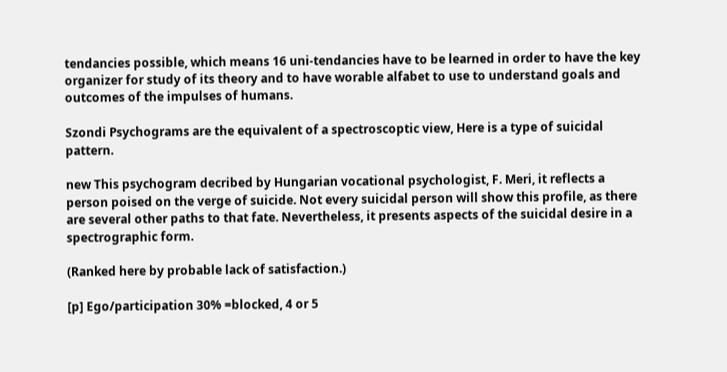tendancies possible, which means 16 uni-tendancies have to be learned in order to have the key organizer for study of its theory and to have worable alfabet to use to understand goals and outcomes of the impulses of humans.

Szondi Psychograms are the equivalent of a spectroscoptic view, Here is a type of suicidal pattern.

new This psychogram decribed by Hungarian vocational psychologist, F. Meri, it reflects a person poised on the verge of suicide. Not every suicidal person will show this profile, as there are several other paths to that fate. Nevertheless, it presents aspects of the suicidal desire in a spectrographic form.

(Ranked here by probable lack of satisfaction.)

[p] Ego/participation 30% =blocked, 4 or 5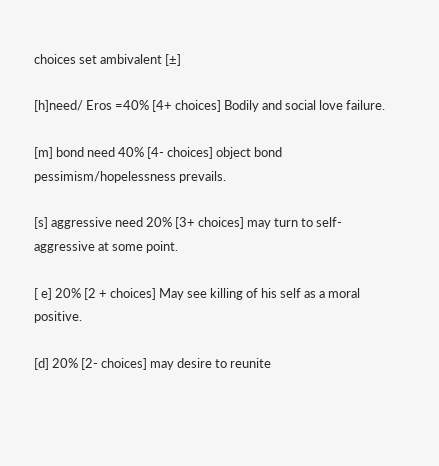choices set ambivalent [±]

[h]need/ Eros =40% [4+ choices] Bodily and social love failure.

[m] bond need 40% [4- choices] object bond pessimism/hopelessness prevails.

[s] aggressive need 20% [3+ choices] may turn to self-aggressive at some point.

[ e] 20% [2 + choices] May see killing of his self as a moral positive.

[d] 20% [2- choices] may desire to reunite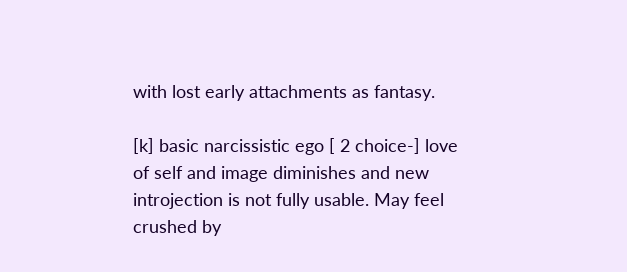with lost early attachments as fantasy.

[k] basic narcissistic ego [ 2 choice-] love of self and image diminishes and new introjection is not fully usable. May feel crushed by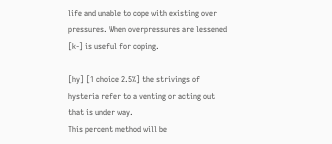life and unable to cope with existing over pressures. When overpressures are lessened [k-] is useful for coping.

[hy] [1 choice 2.5%] the strivings of hysteria refer to a venting or acting out that is under way.
This percent method will be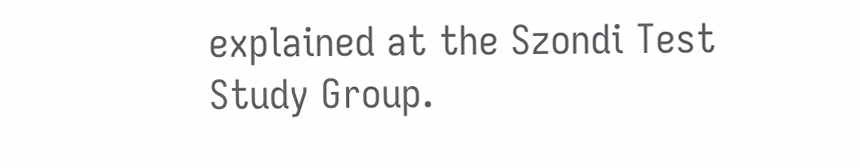explained at the Szondi Test Study Group.